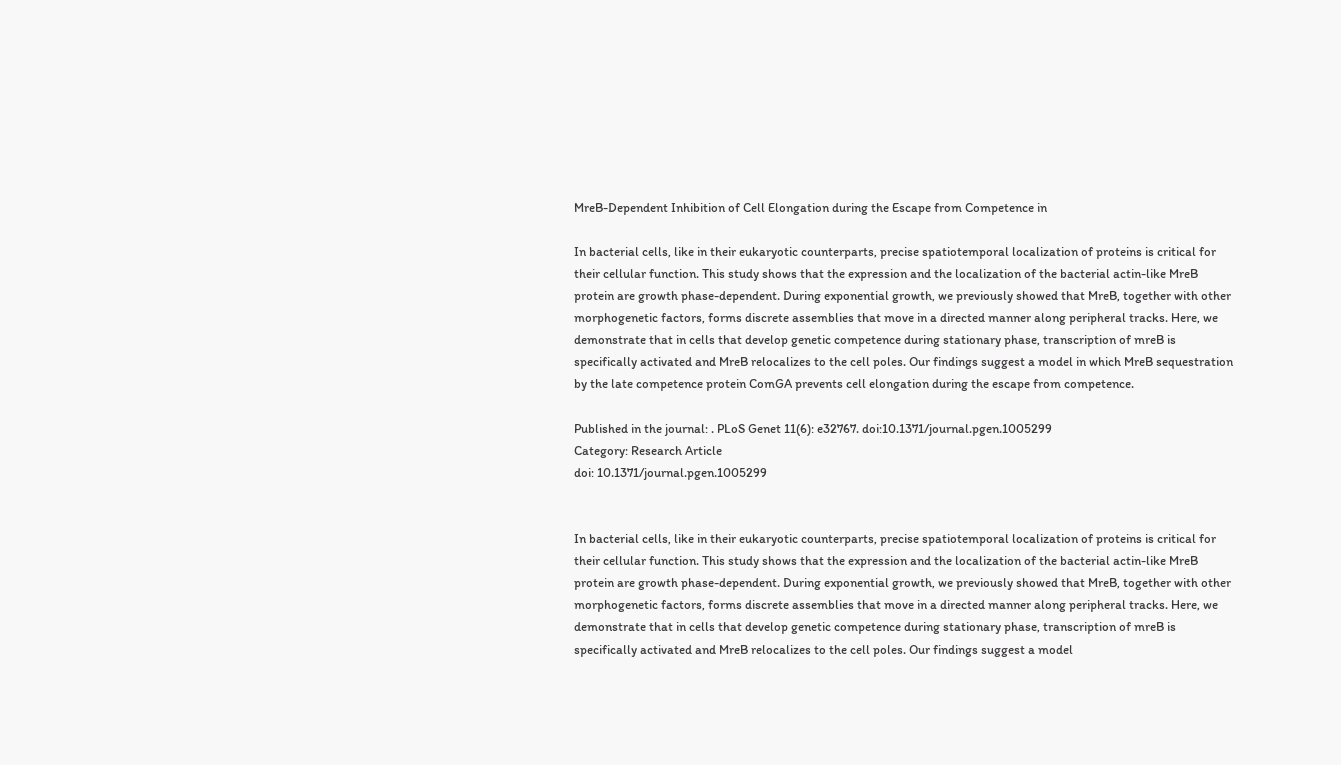MreB-Dependent Inhibition of Cell Elongation during the Escape from Competence in

In bacterial cells, like in their eukaryotic counterparts, precise spatiotemporal localization of proteins is critical for their cellular function. This study shows that the expression and the localization of the bacterial actin-like MreB protein are growth phase-dependent. During exponential growth, we previously showed that MreB, together with other morphogenetic factors, forms discrete assemblies that move in a directed manner along peripheral tracks. Here, we demonstrate that in cells that develop genetic competence during stationary phase, transcription of mreB is specifically activated and MreB relocalizes to the cell poles. Our findings suggest a model in which MreB sequestration by the late competence protein ComGA prevents cell elongation during the escape from competence.

Published in the journal: . PLoS Genet 11(6): e32767. doi:10.1371/journal.pgen.1005299
Category: Research Article
doi: 10.1371/journal.pgen.1005299


In bacterial cells, like in their eukaryotic counterparts, precise spatiotemporal localization of proteins is critical for their cellular function. This study shows that the expression and the localization of the bacterial actin-like MreB protein are growth phase-dependent. During exponential growth, we previously showed that MreB, together with other morphogenetic factors, forms discrete assemblies that move in a directed manner along peripheral tracks. Here, we demonstrate that in cells that develop genetic competence during stationary phase, transcription of mreB is specifically activated and MreB relocalizes to the cell poles. Our findings suggest a model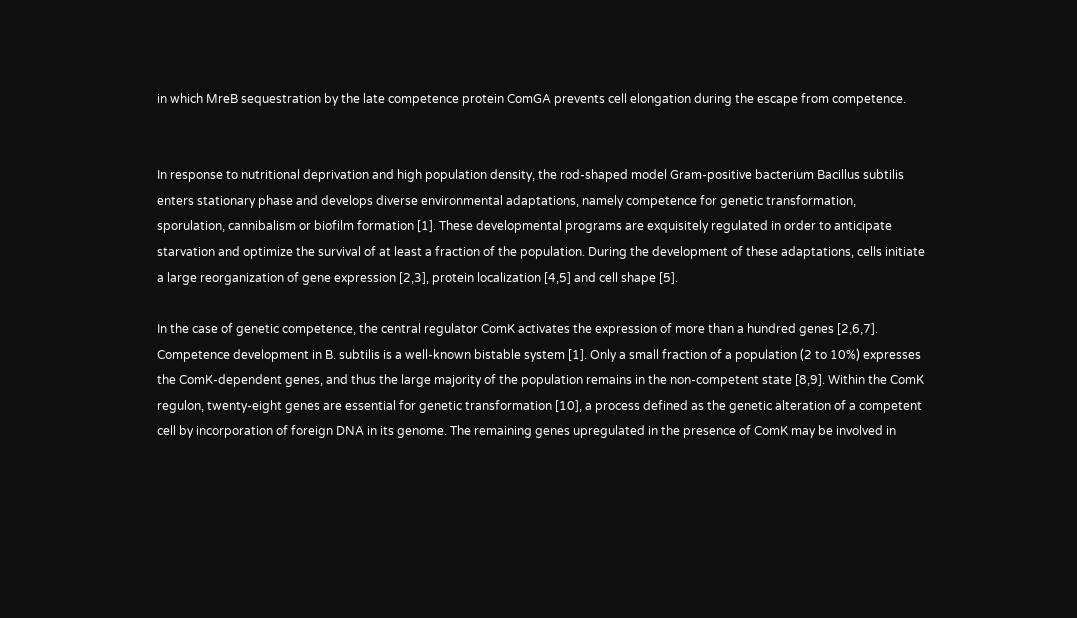in which MreB sequestration by the late competence protein ComGA prevents cell elongation during the escape from competence.


In response to nutritional deprivation and high population density, the rod-shaped model Gram-positive bacterium Bacillus subtilis enters stationary phase and develops diverse environmental adaptations, namely competence for genetic transformation, sporulation, cannibalism or biofilm formation [1]. These developmental programs are exquisitely regulated in order to anticipate starvation and optimize the survival of at least a fraction of the population. During the development of these adaptations, cells initiate a large reorganization of gene expression [2,3], protein localization [4,5] and cell shape [5].

In the case of genetic competence, the central regulator ComK activates the expression of more than a hundred genes [2,6,7]. Competence development in B. subtilis is a well-known bistable system [1]. Only a small fraction of a population (2 to 10%) expresses the ComK-dependent genes, and thus the large majority of the population remains in the non-competent state [8,9]. Within the ComK regulon, twenty-eight genes are essential for genetic transformation [10], a process defined as the genetic alteration of a competent cell by incorporation of foreign DNA in its genome. The remaining genes upregulated in the presence of ComK may be involved in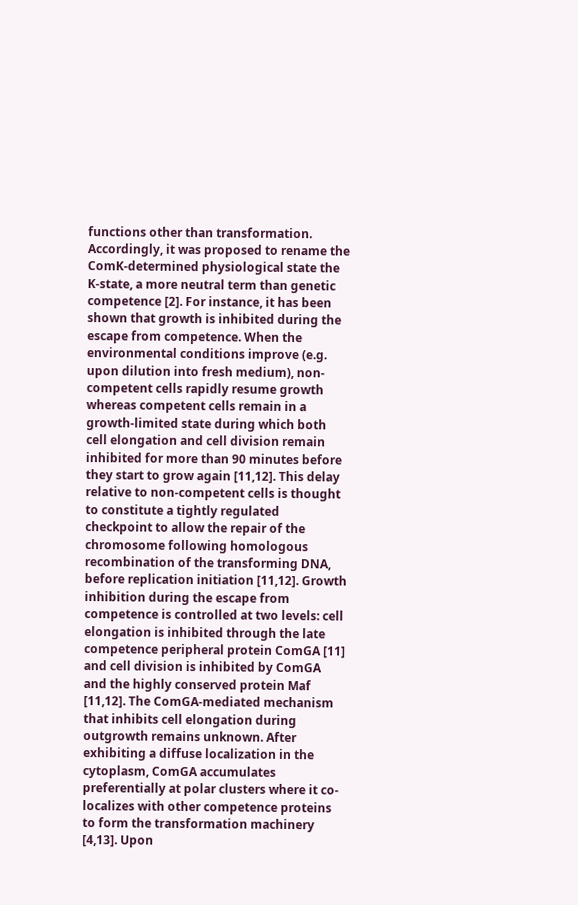functions other than transformation. Accordingly, it was proposed to rename the ComK-determined physiological state the K-state, a more neutral term than genetic competence [2]. For instance, it has been shown that growth is inhibited during the escape from competence. When the environmental conditions improve (e.g. upon dilution into fresh medium), non-competent cells rapidly resume growth whereas competent cells remain in a growth-limited state during which both cell elongation and cell division remain inhibited for more than 90 minutes before they start to grow again [11,12]. This delay relative to non-competent cells is thought to constitute a tightly regulated checkpoint to allow the repair of the chromosome following homologous recombination of the transforming DNA, before replication initiation [11,12]. Growth inhibition during the escape from competence is controlled at two levels: cell elongation is inhibited through the late competence peripheral protein ComGA [11] and cell division is inhibited by ComGA and the highly conserved protein Maf [11,12]. The ComGA-mediated mechanism that inhibits cell elongation during outgrowth remains unknown. After exhibiting a diffuse localization in the cytoplasm, ComGA accumulates preferentially at polar clusters where it co-localizes with other competence proteins to form the transformation machinery [4,13]. Upon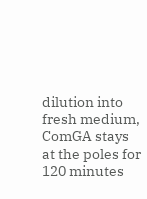dilution into fresh medium, ComGA stays at the poles for 120 minutes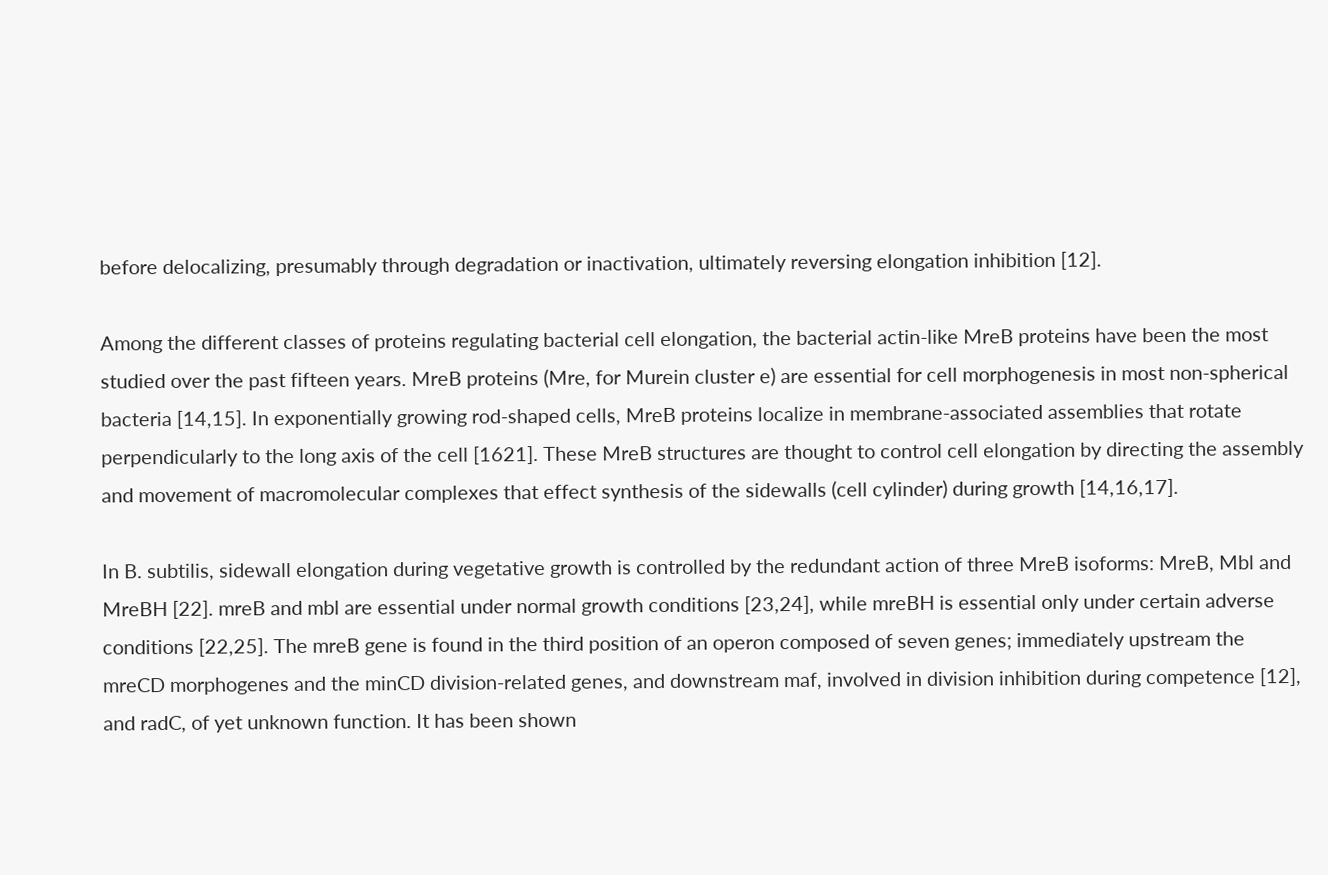before delocalizing, presumably through degradation or inactivation, ultimately reversing elongation inhibition [12].

Among the different classes of proteins regulating bacterial cell elongation, the bacterial actin-like MreB proteins have been the most studied over the past fifteen years. MreB proteins (Mre, for Murein cluster e) are essential for cell morphogenesis in most non-spherical bacteria [14,15]. In exponentially growing rod-shaped cells, MreB proteins localize in membrane-associated assemblies that rotate perpendicularly to the long axis of the cell [1621]. These MreB structures are thought to control cell elongation by directing the assembly and movement of macromolecular complexes that effect synthesis of the sidewalls (cell cylinder) during growth [14,16,17].

In B. subtilis, sidewall elongation during vegetative growth is controlled by the redundant action of three MreB isoforms: MreB, Mbl and MreBH [22]. mreB and mbl are essential under normal growth conditions [23,24], while mreBH is essential only under certain adverse conditions [22,25]. The mreB gene is found in the third position of an operon composed of seven genes; immediately upstream the mreCD morphogenes and the minCD division-related genes, and downstream maf, involved in division inhibition during competence [12], and radC, of yet unknown function. It has been shown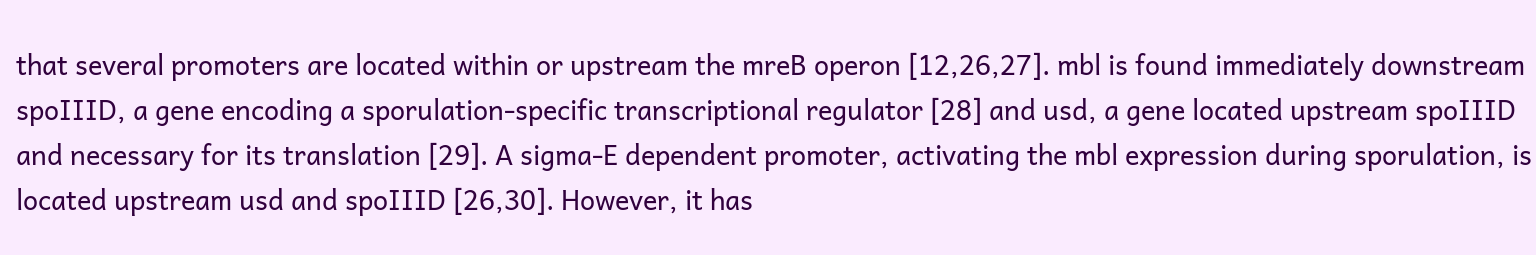that several promoters are located within or upstream the mreB operon [12,26,27]. mbl is found immediately downstream spoIIID, a gene encoding a sporulation-specific transcriptional regulator [28] and usd, a gene located upstream spoIIID and necessary for its translation [29]. A sigma-E dependent promoter, activating the mbl expression during sporulation, is located upstream usd and spoIIID [26,30]. However, it has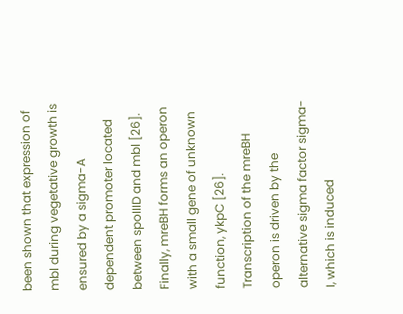been shown that expression of mbl during vegetative growth is ensured by a sigma-A dependent promoter located between spoIIID and mbl [26]. Finally, mreBH forms an operon with a small gene of unknown function, ykpC [26]. Transcription of the mreBH operon is driven by the alternative sigma factor sigma-I, which is induced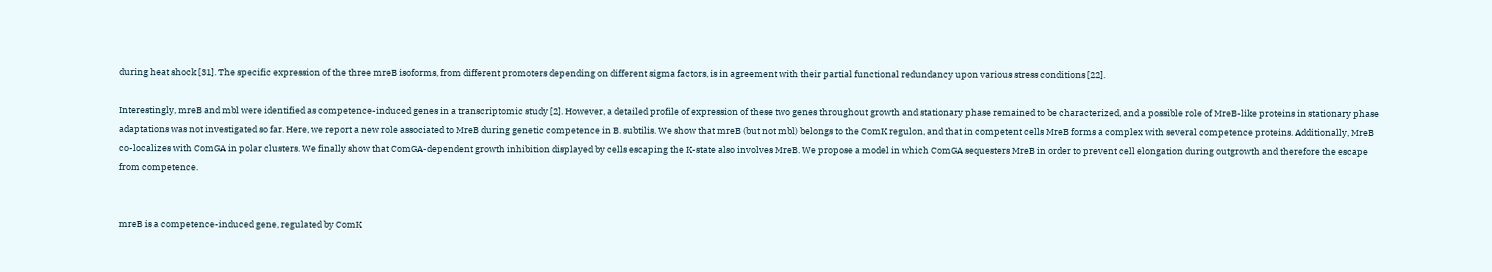during heat shock [31]. The specific expression of the three mreB isoforms, from different promoters depending on different sigma factors, is in agreement with their partial functional redundancy upon various stress conditions [22].

Interestingly, mreB and mbl were identified as competence-induced genes in a transcriptomic study [2]. However, a detailed profile of expression of these two genes throughout growth and stationary phase remained to be characterized, and a possible role of MreB-like proteins in stationary phase adaptations was not investigated so far. Here, we report a new role associated to MreB during genetic competence in B. subtilis. We show that mreB (but not mbl) belongs to the ComK regulon, and that in competent cells MreB forms a complex with several competence proteins. Additionally, MreB co-localizes with ComGA in polar clusters. We finally show that ComGA-dependent growth inhibition displayed by cells escaping the K-state also involves MreB. We propose a model in which ComGA sequesters MreB in order to prevent cell elongation during outgrowth and therefore the escape from competence.


mreB is a competence-induced gene, regulated by ComK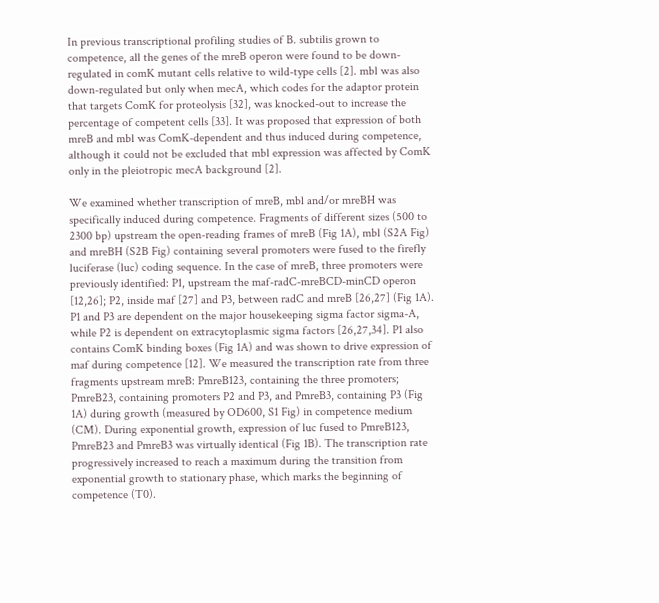In previous transcriptional profiling studies of B. subtilis grown to competence, all the genes of the mreB operon were found to be down-regulated in comK mutant cells relative to wild-type cells [2]. mbl was also down-regulated but only when mecA, which codes for the adaptor protein that targets ComK for proteolysis [32], was knocked-out to increase the percentage of competent cells [33]. It was proposed that expression of both mreB and mbl was ComK-dependent and thus induced during competence, although it could not be excluded that mbl expression was affected by ComK only in the pleiotropic mecA background [2].

We examined whether transcription of mreB, mbl and/or mreBH was specifically induced during competence. Fragments of different sizes (500 to 2300 bp) upstream the open-reading frames of mreB (Fig 1A), mbl (S2A Fig) and mreBH (S2B Fig) containing several promoters were fused to the firefly luciferase (luc) coding sequence. In the case of mreB, three promoters were previously identified: P1, upstream the maf-radC-mreBCD-minCD operon [12,26]; P2, inside maf [27] and P3, between radC and mreB [26,27] (Fig 1A). P1 and P3 are dependent on the major housekeeping sigma factor sigma-A, while P2 is dependent on extracytoplasmic sigma factors [26,27,34]. P1 also contains ComK binding boxes (Fig 1A) and was shown to drive expression of maf during competence [12]. We measured the transcription rate from three fragments upstream mreB: PmreB123, containing the three promoters; PmreB23, containing promoters P2 and P3, and PmreB3, containing P3 (Fig 1A) during growth (measured by OD600, S1 Fig) in competence medium (CM). During exponential growth, expression of luc fused to PmreB123, PmreB23 and PmreB3 was virtually identical (Fig 1B). The transcription rate progressively increased to reach a maximum during the transition from exponential growth to stationary phase, which marks the beginning of competence (T0).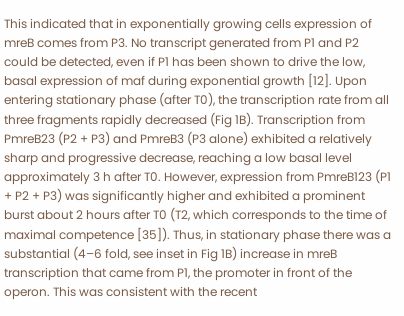This indicated that in exponentially growing cells expression of mreB comes from P3. No transcript generated from P1 and P2 could be detected, even if P1 has been shown to drive the low, basal expression of maf during exponential growth [12]. Upon entering stationary phase (after T0), the transcription rate from all three fragments rapidly decreased (Fig 1B). Transcription from PmreB23 (P2 + P3) and PmreB3 (P3 alone) exhibited a relatively sharp and progressive decrease, reaching a low basal level approximately 3 h after T0. However, expression from PmreB123 (P1 + P2 + P3) was significantly higher and exhibited a prominent burst about 2 hours after T0 (T2, which corresponds to the time of maximal competence [35]). Thus, in stationary phase there was a substantial (4–6 fold, see inset in Fig 1B) increase in mreB transcription that came from P1, the promoter in front of the operon. This was consistent with the recent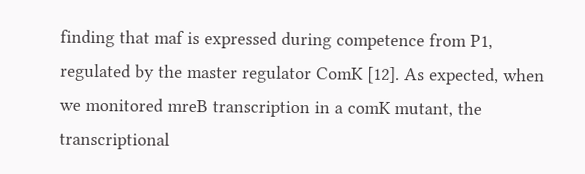finding that maf is expressed during competence from P1, regulated by the master regulator ComK [12]. As expected, when we monitored mreB transcription in a comK mutant, the transcriptional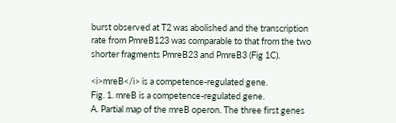burst observed at T2 was abolished and the transcription rate from PmreB123 was comparable to that from the two shorter fragments PmreB23 and PmreB3 (Fig 1C).

<i>mreB</i> is a competence-regulated gene.
Fig. 1. mreB is a competence-regulated gene.
A. Partial map of the mreB operon. The three first genes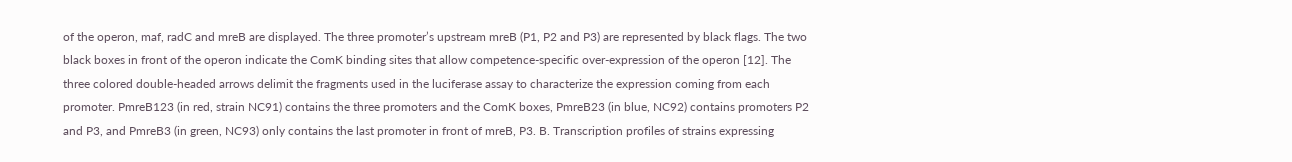of the operon, maf, radC and mreB are displayed. The three promoter’s upstream mreB (P1, P2 and P3) are represented by black flags. The two black boxes in front of the operon indicate the ComK binding sites that allow competence-specific over-expression of the operon [12]. The three colored double-headed arrows delimit the fragments used in the luciferase assay to characterize the expression coming from each promoter. PmreB123 (in red, strain NC91) contains the three promoters and the ComK boxes, PmreB23 (in blue, NC92) contains promoters P2 and P3, and PmreB3 (in green, NC93) only contains the last promoter in front of mreB, P3. B. Transcription profiles of strains expressing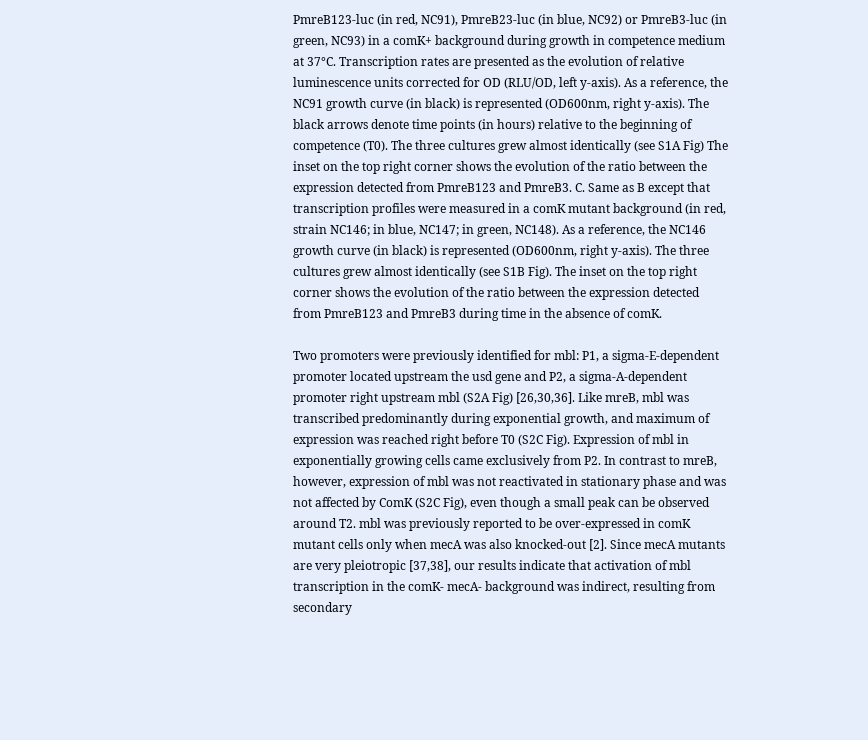PmreB123-luc (in red, NC91), PmreB23-luc (in blue, NC92) or PmreB3-luc (in green, NC93) in a comK+ background during growth in competence medium at 37°C. Transcription rates are presented as the evolution of relative luminescence units corrected for OD (RLU/OD, left y-axis). As a reference, the NC91 growth curve (in black) is represented (OD600nm, right y-axis). The black arrows denote time points (in hours) relative to the beginning of competence (T0). The three cultures grew almost identically (see S1A Fig) The inset on the top right corner shows the evolution of the ratio between the expression detected from PmreB123 and PmreB3. C. Same as B except that transcription profiles were measured in a comK mutant background (in red, strain NC146; in blue, NC147; in green, NC148). As a reference, the NC146 growth curve (in black) is represented (OD600nm, right y-axis). The three cultures grew almost identically (see S1B Fig). The inset on the top right corner shows the evolution of the ratio between the expression detected from PmreB123 and PmreB3 during time in the absence of comK.

Two promoters were previously identified for mbl: P1, a sigma-E-dependent promoter located upstream the usd gene and P2, a sigma-A-dependent promoter right upstream mbl (S2A Fig) [26,30,36]. Like mreB, mbl was transcribed predominantly during exponential growth, and maximum of expression was reached right before T0 (S2C Fig). Expression of mbl in exponentially growing cells came exclusively from P2. In contrast to mreB, however, expression of mbl was not reactivated in stationary phase and was not affected by ComK (S2C Fig), even though a small peak can be observed around T2. mbl was previously reported to be over-expressed in comK mutant cells only when mecA was also knocked-out [2]. Since mecA mutants are very pleiotropic [37,38], our results indicate that activation of mbl transcription in the comK- mecA- background was indirect, resulting from secondary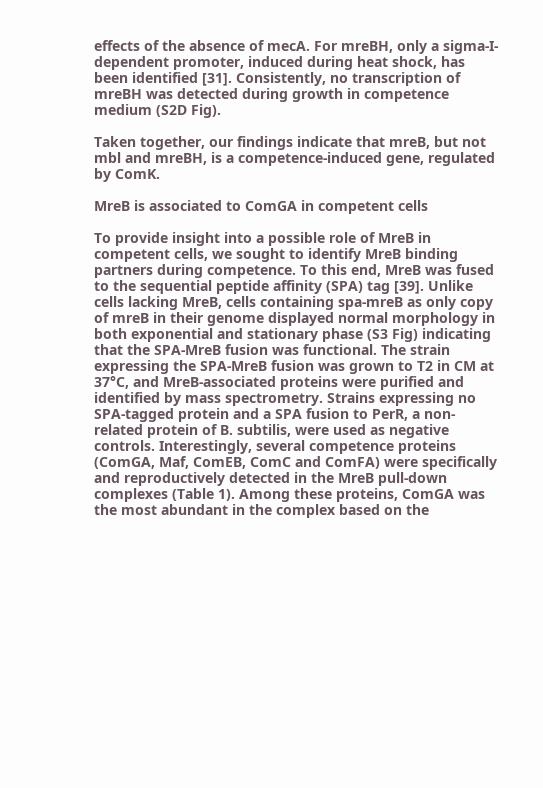effects of the absence of mecA. For mreBH, only a sigma-I-dependent promoter, induced during heat shock, has been identified [31]. Consistently, no transcription of mreBH was detected during growth in competence medium (S2D Fig).

Taken together, our findings indicate that mreB, but not mbl and mreBH, is a competence-induced gene, regulated by ComK.

MreB is associated to ComGA in competent cells

To provide insight into a possible role of MreB in competent cells, we sought to identify MreB binding partners during competence. To this end, MreB was fused to the sequential peptide affinity (SPA) tag [39]. Unlike cells lacking MreB, cells containing spa-mreB as only copy of mreB in their genome displayed normal morphology in both exponential and stationary phase (S3 Fig) indicating that the SPA-MreB fusion was functional. The strain expressing the SPA-MreB fusion was grown to T2 in CM at 37°C, and MreB-associated proteins were purified and identified by mass spectrometry. Strains expressing no SPA-tagged protein and a SPA fusion to PerR, a non-related protein of B. subtilis, were used as negative controls. Interestingly, several competence proteins (ComGA, Maf, ComEB, ComC and ComFA) were specifically and reproductively detected in the MreB pull-down complexes (Table 1). Among these proteins, ComGA was the most abundant in the complex based on the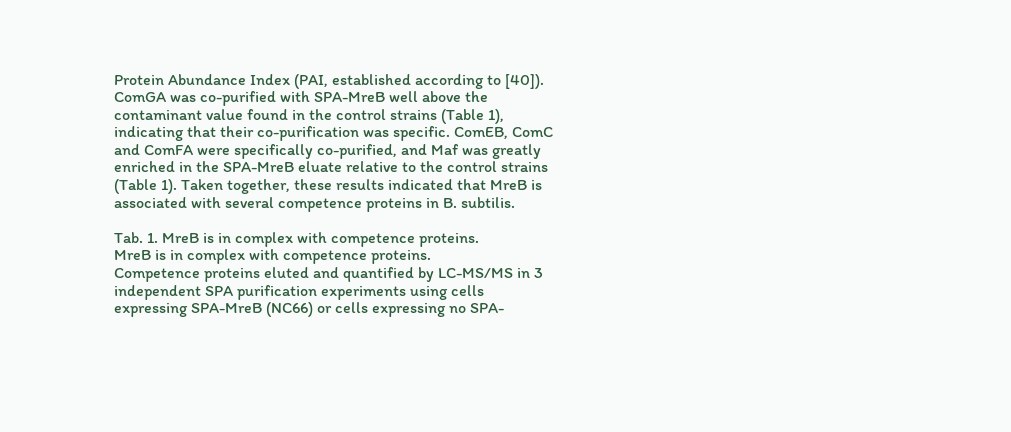Protein Abundance Index (PAI, established according to [40]). ComGA was co-purified with SPA-MreB well above the contaminant value found in the control strains (Table 1), indicating that their co-purification was specific. ComEB, ComC and ComFA were specifically co-purified, and Maf was greatly enriched in the SPA-MreB eluate relative to the control strains (Table 1). Taken together, these results indicated that MreB is associated with several competence proteins in B. subtilis.

Tab. 1. MreB is in complex with competence proteins.
MreB is in complex with competence proteins.
Competence proteins eluted and quantified by LC-MS/MS in 3 independent SPA purification experiments using cells expressing SPA-MreB (NC66) or cells expressing no SPA-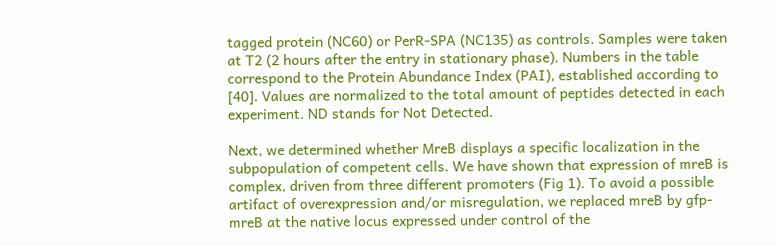tagged protein (NC60) or PerR-SPA (NC135) as controls. Samples were taken at T2 (2 hours after the entry in stationary phase). Numbers in the table correspond to the Protein Abundance Index (PAI), established according to [40]. Values are normalized to the total amount of peptides detected in each experiment. ND stands for Not Detected.

Next, we determined whether MreB displays a specific localization in the subpopulation of competent cells. We have shown that expression of mreB is complex, driven from three different promoters (Fig 1). To avoid a possible artifact of overexpression and/or misregulation, we replaced mreB by gfp-mreB at the native locus expressed under control of the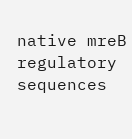native mreB regulatory sequences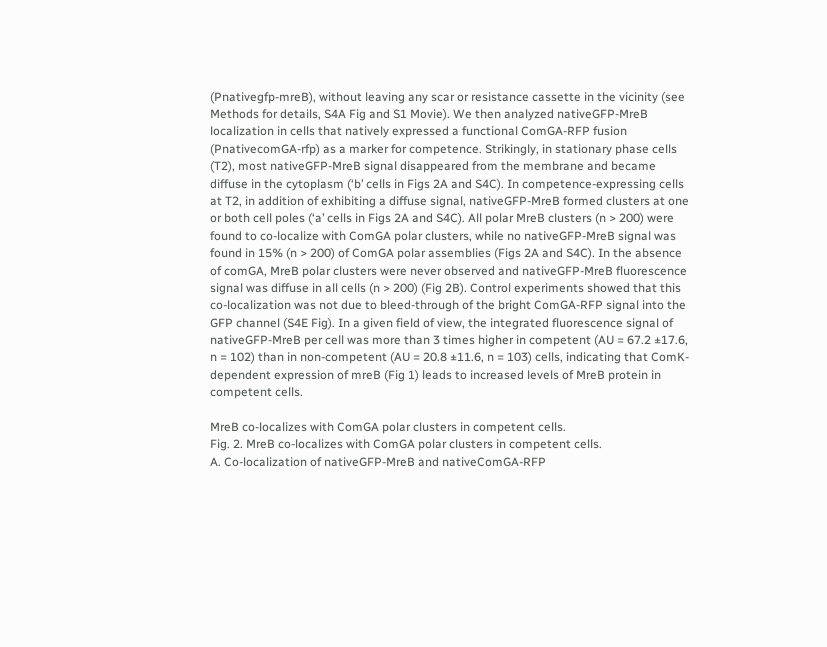(Pnativegfp-mreB), without leaving any scar or resistance cassette in the vicinity (see Methods for details, S4A Fig and S1 Movie). We then analyzed nativeGFP-MreB localization in cells that natively expressed a functional ComGA-RFP fusion (PnativecomGA-rfp) as a marker for competence. Strikingly, in stationary phase cells (T2), most nativeGFP-MreB signal disappeared from the membrane and became diffuse in the cytoplasm (‘b’ cells in Figs 2A and S4C). In competence-expressing cells at T2, in addition of exhibiting a diffuse signal, nativeGFP-MreB formed clusters at one or both cell poles (‘a’ cells in Figs 2A and S4C). All polar MreB clusters (n > 200) were found to co-localize with ComGA polar clusters, while no nativeGFP-MreB signal was found in 15% (n > 200) of ComGA polar assemblies (Figs 2A and S4C). In the absence of comGA, MreB polar clusters were never observed and nativeGFP-MreB fluorescence signal was diffuse in all cells (n > 200) (Fig 2B). Control experiments showed that this co-localization was not due to bleed-through of the bright ComGA-RFP signal into the GFP channel (S4E Fig). In a given field of view, the integrated fluorescence signal of nativeGFP-MreB per cell was more than 3 times higher in competent (AU = 67.2 ±17.6, n = 102) than in non-competent (AU = 20.8 ±11.6, n = 103) cells, indicating that ComK-dependent expression of mreB (Fig 1) leads to increased levels of MreB protein in competent cells.

MreB co-localizes with ComGA polar clusters in competent cells.
Fig. 2. MreB co-localizes with ComGA polar clusters in competent cells.
A. Co-localization of nativeGFP-MreB and nativeComGA-RFP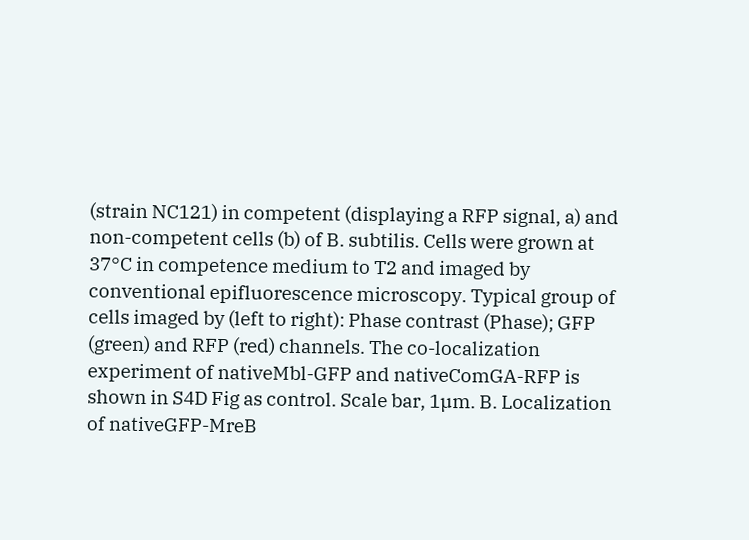(strain NC121) in competent (displaying a RFP signal, a) and non-competent cells (b) of B. subtilis. Cells were grown at 37°C in competence medium to T2 and imaged by conventional epifluorescence microscopy. Typical group of cells imaged by (left to right): Phase contrast (Phase); GFP (green) and RFP (red) channels. The co-localization experiment of nativeMbl-GFP and nativeComGA-RFP is shown in S4D Fig as control. Scale bar, 1µm. B. Localization of nativeGFP-MreB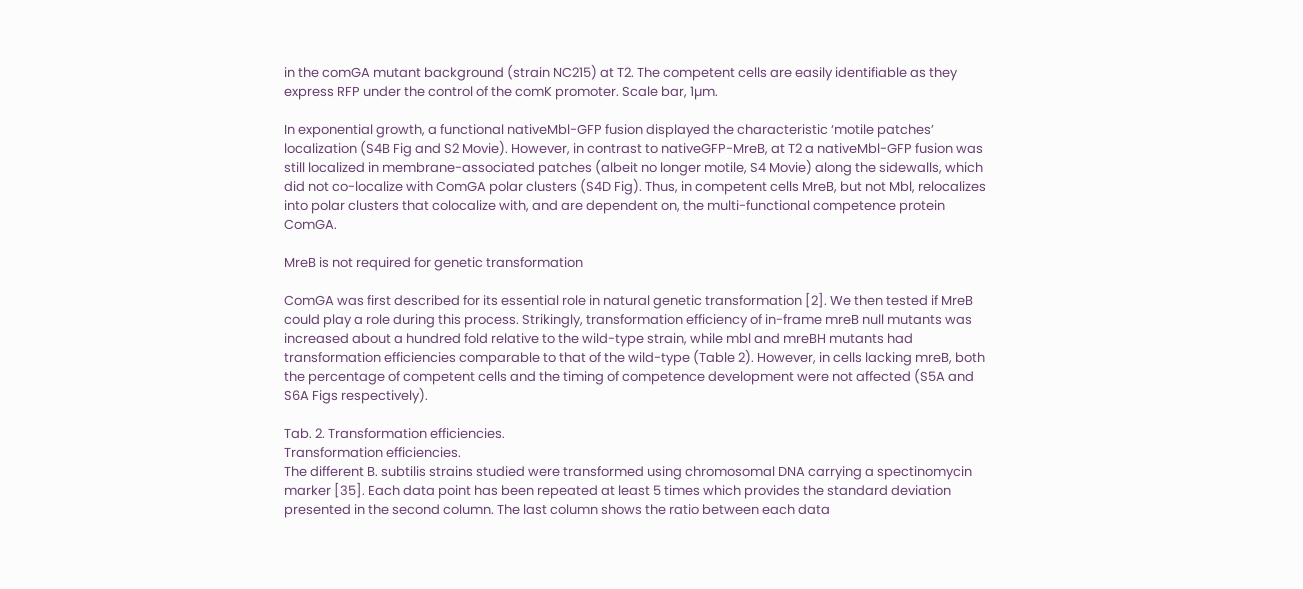in the comGA mutant background (strain NC215) at T2. The competent cells are easily identifiable as they express RFP under the control of the comK promoter. Scale bar, 1µm.

In exponential growth, a functional nativeMbl-GFP fusion displayed the characteristic ‘motile patches’ localization (S4B Fig and S2 Movie). However, in contrast to nativeGFP-MreB, at T2 a nativeMbl-GFP fusion was still localized in membrane-associated patches (albeit no longer motile, S4 Movie) along the sidewalls, which did not co-localize with ComGA polar clusters (S4D Fig). Thus, in competent cells MreB, but not Mbl, relocalizes into polar clusters that colocalize with, and are dependent on, the multi-functional competence protein ComGA.

MreB is not required for genetic transformation

ComGA was first described for its essential role in natural genetic transformation [2]. We then tested if MreB could play a role during this process. Strikingly, transformation efficiency of in-frame mreB null mutants was increased about a hundred fold relative to the wild-type strain, while mbl and mreBH mutants had transformation efficiencies comparable to that of the wild-type (Table 2). However, in cells lacking mreB, both the percentage of competent cells and the timing of competence development were not affected (S5A and S6A Figs respectively).

Tab. 2. Transformation efficiencies.
Transformation efficiencies.
The different B. subtilis strains studied were transformed using chromosomal DNA carrying a spectinomycin marker [35]. Each data point has been repeated at least 5 times which provides the standard deviation presented in the second column. The last column shows the ratio between each data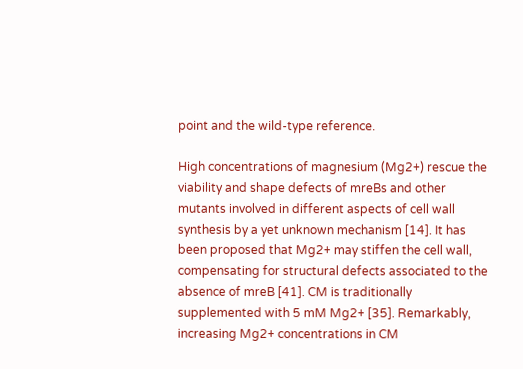point and the wild-type reference.

High concentrations of magnesium (Mg2+) rescue the viability and shape defects of mreBs and other mutants involved in different aspects of cell wall synthesis by a yet unknown mechanism [14]. It has been proposed that Mg2+ may stiffen the cell wall, compensating for structural defects associated to the absence of mreB [41]. CM is traditionally supplemented with 5 mM Mg2+ [35]. Remarkably, increasing Mg2+ concentrations in CM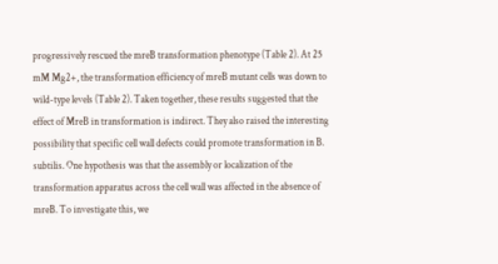progressively rescued the mreB transformation phenotype (Table 2). At 25 mM Mg2+, the transformation efficiency of mreB mutant cells was down to wild-type levels (Table 2). Taken together, these results suggested that the effect of MreB in transformation is indirect. They also raised the interesting possibility that specific cell wall defects could promote transformation in B. subtilis. One hypothesis was that the assembly or localization of the transformation apparatus across the cell wall was affected in the absence of mreB. To investigate this, we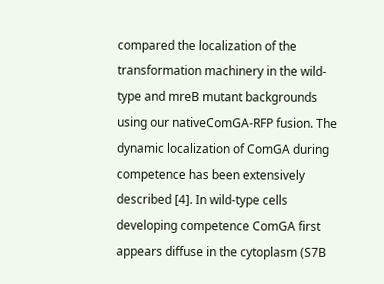compared the localization of the transformation machinery in the wild-type and mreB mutant backgrounds using our nativeComGA-RFP fusion. The dynamic localization of ComGA during competence has been extensively described [4]. In wild-type cells developing competence ComGA first appears diffuse in the cytoplasm (S7B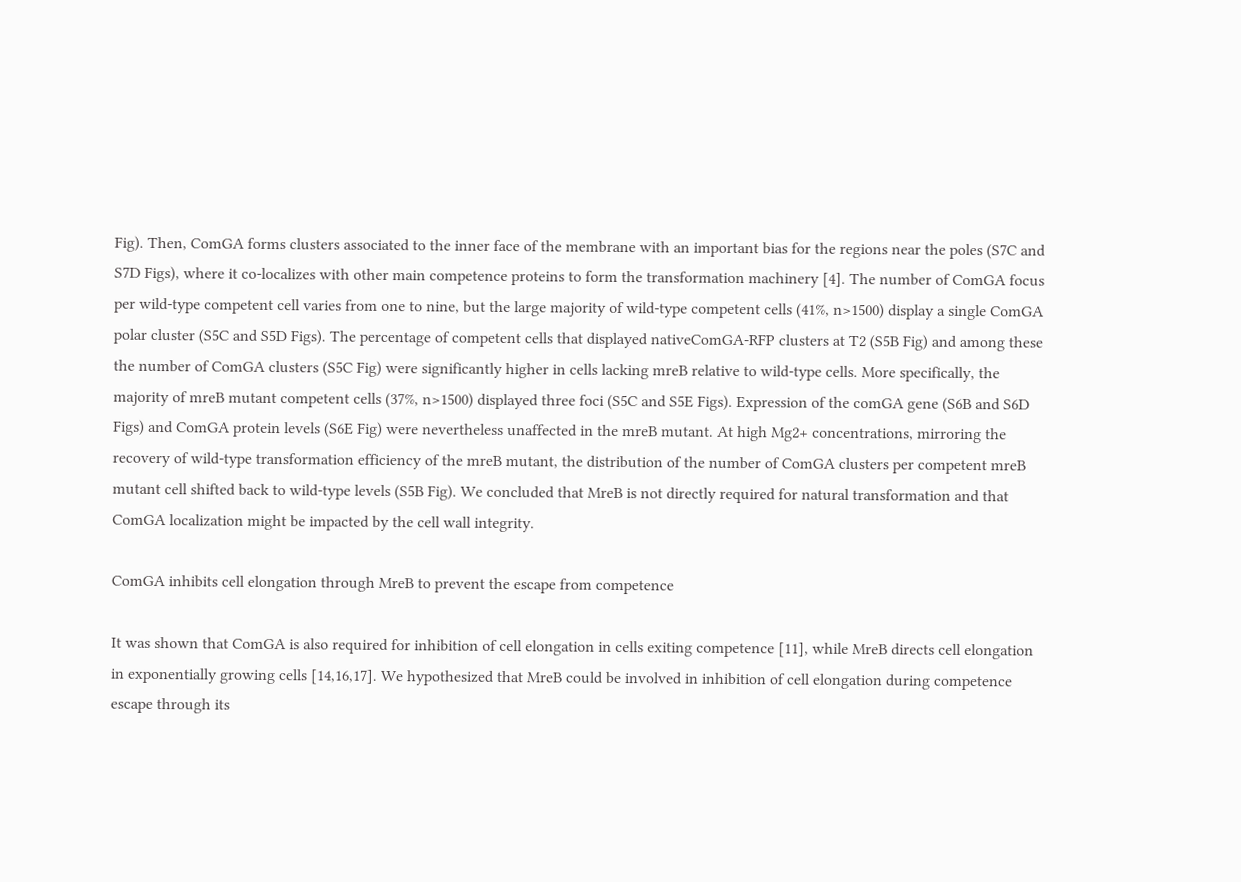Fig). Then, ComGA forms clusters associated to the inner face of the membrane with an important bias for the regions near the poles (S7C and S7D Figs), where it co-localizes with other main competence proteins to form the transformation machinery [4]. The number of ComGA focus per wild-type competent cell varies from one to nine, but the large majority of wild-type competent cells (41%, n>1500) display a single ComGA polar cluster (S5C and S5D Figs). The percentage of competent cells that displayed nativeComGA-RFP clusters at T2 (S5B Fig) and among these the number of ComGA clusters (S5C Fig) were significantly higher in cells lacking mreB relative to wild-type cells. More specifically, the majority of mreB mutant competent cells (37%, n>1500) displayed three foci (S5C and S5E Figs). Expression of the comGA gene (S6B and S6D Figs) and ComGA protein levels (S6E Fig) were nevertheless unaffected in the mreB mutant. At high Mg2+ concentrations, mirroring the recovery of wild-type transformation efficiency of the mreB mutant, the distribution of the number of ComGA clusters per competent mreB mutant cell shifted back to wild-type levels (S5B Fig). We concluded that MreB is not directly required for natural transformation and that ComGA localization might be impacted by the cell wall integrity.

ComGA inhibits cell elongation through MreB to prevent the escape from competence

It was shown that ComGA is also required for inhibition of cell elongation in cells exiting competence [11], while MreB directs cell elongation in exponentially growing cells [14,16,17]. We hypothesized that MreB could be involved in inhibition of cell elongation during competence escape through its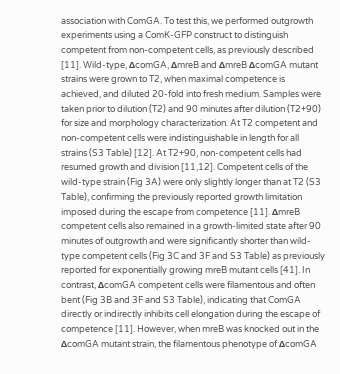association with ComGA. To test this, we performed outgrowth experiments using a ComK-GFP construct to distinguish competent from non-competent cells, as previously described [11]. Wild-type, ΔcomGA, ΔmreB and ΔmreB ΔcomGA mutant strains were grown to T2, when maximal competence is achieved, and diluted 20-fold into fresh medium. Samples were taken prior to dilution (T2) and 90 minutes after dilution (T2+90) for size and morphology characterization. At T2 competent and non-competent cells were indistinguishable in length for all strains (S3 Table) [12]. At T2+90, non-competent cells had resumed growth and division [11,12]. Competent cells of the wild-type strain (Fig 3A) were only slightly longer than at T2 (S3 Table), confirming the previously reported growth limitation imposed during the escape from competence [11]. ΔmreB competent cells also remained in a growth-limited state after 90 minutes of outgrowth and were significantly shorter than wild-type competent cells (Fig 3C and 3F and S3 Table) as previously reported for exponentially growing mreB mutant cells [41]. In contrast, ΔcomGA competent cells were filamentous and often bent (Fig 3B and 3F and S3 Table), indicating that ComGA directly or indirectly inhibits cell elongation during the escape of competence [11]. However, when mreB was knocked out in the ΔcomGA mutant strain, the filamentous phenotype of ΔcomGA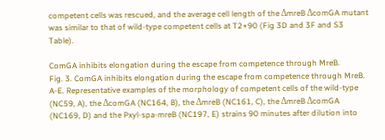competent cells was rescued, and the average cell length of the ΔmreB ΔcomGA mutant was similar to that of wild-type competent cells at T2+90 (Fig 3D and 3F and S3 Table).

ComGA inhibits elongation during the escape from competence through MreB.
Fig. 3. ComGA inhibits elongation during the escape from competence through MreB.
A-E. Representative examples of the morphology of competent cells of the wild-type (NC59, A), the ΔcomGA (NC164, B), the ΔmreB (NC161, C), the ΔmreB ΔcomGA (NC169, D) and the Pxyl-spa-mreB (NC197, E) strains 90 minutes after dilution into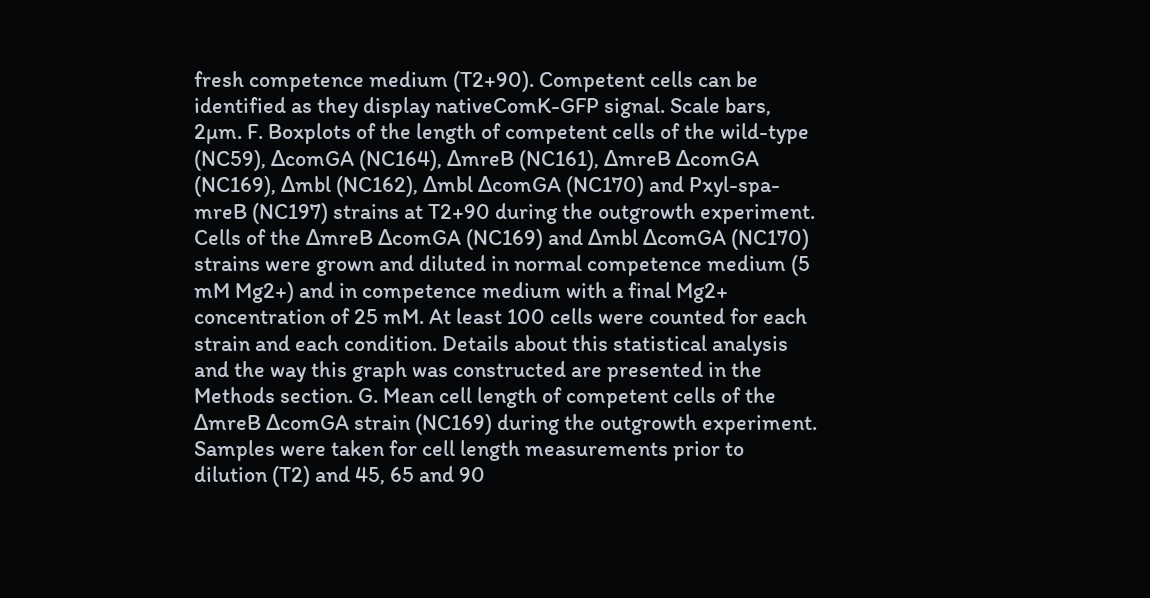fresh competence medium (T2+90). Competent cells can be identified as they display nativeComK-GFP signal. Scale bars, 2µm. F. Boxplots of the length of competent cells of the wild-type (NC59), ΔcomGA (NC164), ΔmreB (NC161), ΔmreB ΔcomGA (NC169), Δmbl (NC162), Δmbl ΔcomGA (NC170) and Pxyl-spa-mreB (NC197) strains at T2+90 during the outgrowth experiment. Cells of the ΔmreB ΔcomGA (NC169) and Δmbl ΔcomGA (NC170) strains were grown and diluted in normal competence medium (5 mM Mg2+) and in competence medium with a final Mg2+ concentration of 25 mM. At least 100 cells were counted for each strain and each condition. Details about this statistical analysis and the way this graph was constructed are presented in the Methods section. G. Mean cell length of competent cells of the ΔmreB ΔcomGA strain (NC169) during the outgrowth experiment. Samples were taken for cell length measurements prior to dilution (T2) and 45, 65 and 90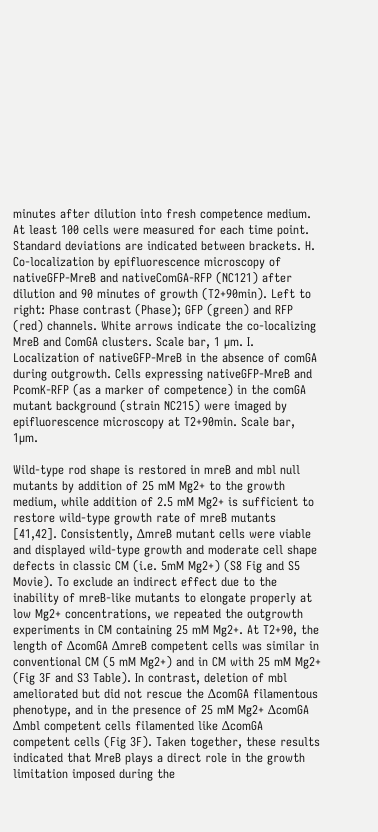minutes after dilution into fresh competence medium. At least 100 cells were measured for each time point. Standard deviations are indicated between brackets. H. Co-localization by epifluorescence microscopy of nativeGFP-MreB and nativeComGA-RFP (NC121) after dilution and 90 minutes of growth (T2+90min). Left to right: Phase contrast (Phase); GFP (green) and RFP (red) channels. White arrows indicate the co-localizing MreB and ComGA clusters. Scale bar, 1 µm. I. Localization of nativeGFP-MreB in the absence of comGA during outgrowth. Cells expressing nativeGFP-MreB and PcomK-RFP (as a marker of competence) in the comGA mutant background (strain NC215) were imaged by epifluorescence microscopy at T2+90min. Scale bar, 1µm.

Wild-type rod shape is restored in mreB and mbl null mutants by addition of 25 mM Mg2+ to the growth medium, while addition of 2.5 mM Mg2+ is sufficient to restore wild-type growth rate of mreB mutants [41,42]. Consistently, ΔmreB mutant cells were viable and displayed wild-type growth and moderate cell shape defects in classic CM (i.e. 5mM Mg2+) (S8 Fig and S5 Movie). To exclude an indirect effect due to the inability of mreB-like mutants to elongate properly at low Mg2+ concentrations, we repeated the outgrowth experiments in CM containing 25 mM Mg2+. At T2+90, the length of ΔcomGA ΔmreB competent cells was similar in conventional CM (5 mM Mg2+) and in CM with 25 mM Mg2+ (Fig 3F and S3 Table). In contrast, deletion of mbl ameliorated but did not rescue the ΔcomGA filamentous phenotype, and in the presence of 25 mM Mg2+ ΔcomGA Δmbl competent cells filamented like ΔcomGA competent cells (Fig 3F). Taken together, these results indicated that MreB plays a direct role in the growth limitation imposed during the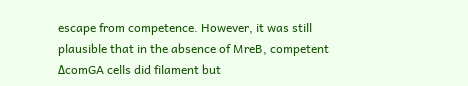escape from competence. However, it was still plausible that in the absence of MreB, competent ΔcomGA cells did filament but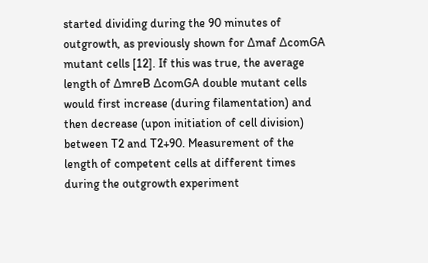started dividing during the 90 minutes of outgrowth, as previously shown for Δmaf ΔcomGA mutant cells [12]. If this was true, the average length of ΔmreB ΔcomGA double mutant cells would first increase (during filamentation) and then decrease (upon initiation of cell division) between T2 and T2+90. Measurement of the length of competent cells at different times during the outgrowth experiment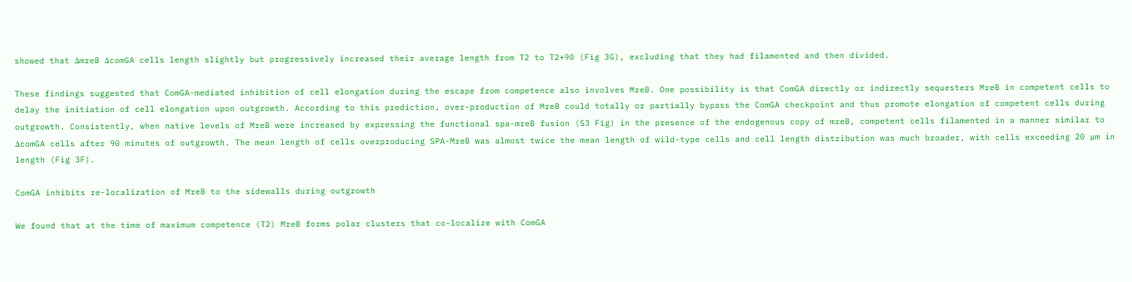showed that ΔmreB ΔcomGA cells length slightly but progressively increased their average length from T2 to T2+90 (Fig 3G), excluding that they had filamented and then divided.

These findings suggested that ComGA-mediated inhibition of cell elongation during the escape from competence also involves MreB. One possibility is that ComGA directly or indirectly sequesters MreB in competent cells to delay the initiation of cell elongation upon outgrowth. According to this prediction, over-production of MreB could totally or partially bypass the ComGA checkpoint and thus promote elongation of competent cells during outgrowth. Consistently, when native levels of MreB were increased by expressing the functional spa-mreB fusion (S3 Fig) in the presence of the endogenous copy of mreB, competent cells filamented in a manner similar to ΔcomGA cells after 90 minutes of outgrowth. The mean length of cells overproducing SPA-MreB was almost twice the mean length of wild-type cells and cell length distribution was much broader, with cells exceeding 20 µm in length (Fig 3F).

ComGA inhibits re-localization of MreB to the sidewalls during outgrowth

We found that at the time of maximum competence (T2) MreB forms polar clusters that co-localize with ComGA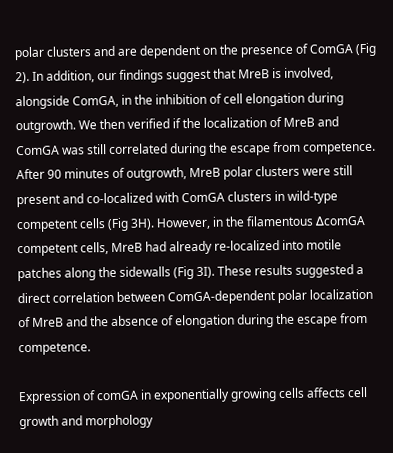polar clusters and are dependent on the presence of ComGA (Fig 2). In addition, our findings suggest that MreB is involved, alongside ComGA, in the inhibition of cell elongation during outgrowth. We then verified if the localization of MreB and ComGA was still correlated during the escape from competence. After 90 minutes of outgrowth, MreB polar clusters were still present and co-localized with ComGA clusters in wild-type competent cells (Fig 3H). However, in the filamentous ΔcomGA competent cells, MreB had already re-localized into motile patches along the sidewalls (Fig 3I). These results suggested a direct correlation between ComGA-dependent polar localization of MreB and the absence of elongation during the escape from competence.

Expression of comGA in exponentially growing cells affects cell growth and morphology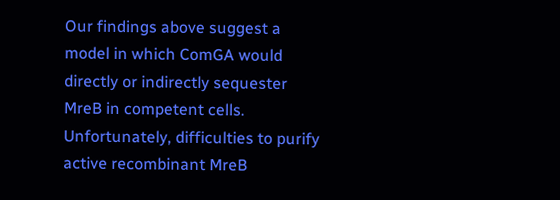Our findings above suggest a model in which ComGA would directly or indirectly sequester MreB in competent cells. Unfortunately, difficulties to purify active recombinant MreB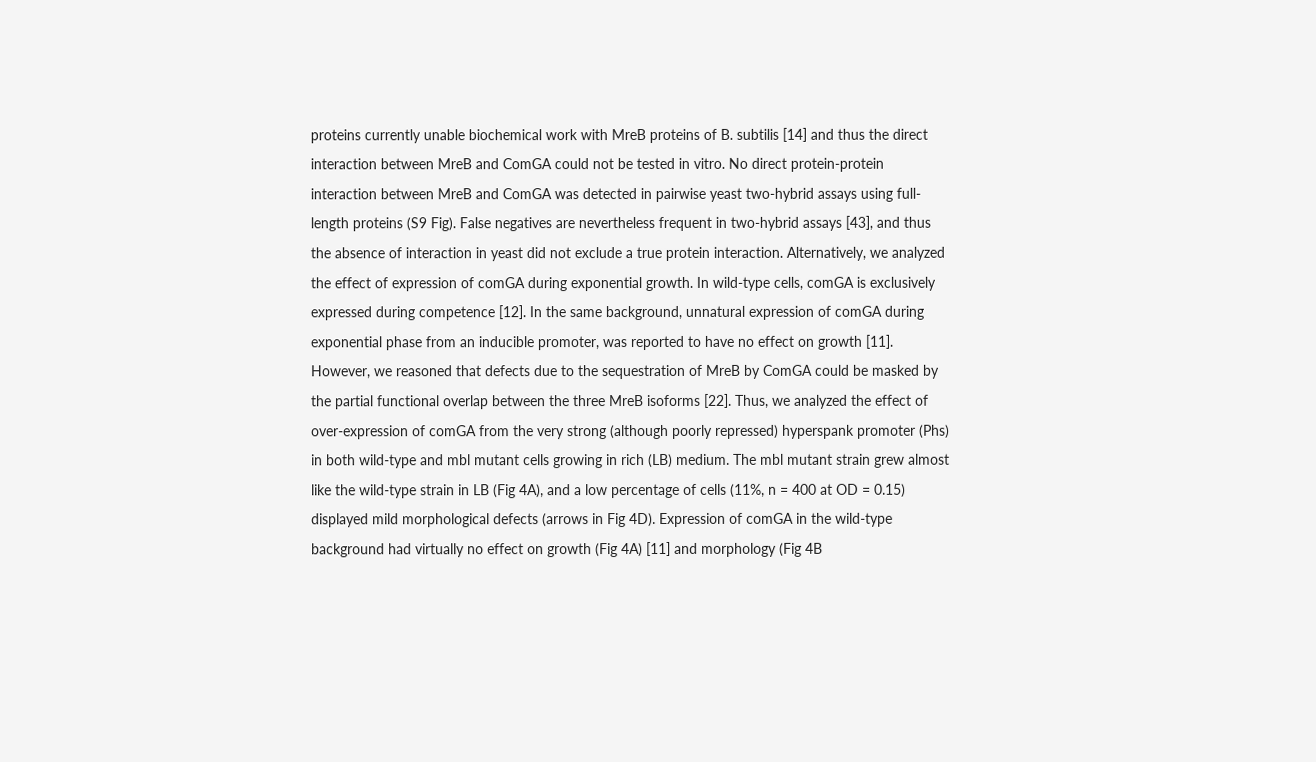proteins currently unable biochemical work with MreB proteins of B. subtilis [14] and thus the direct interaction between MreB and ComGA could not be tested in vitro. No direct protein-protein interaction between MreB and ComGA was detected in pairwise yeast two-hybrid assays using full-length proteins (S9 Fig). False negatives are nevertheless frequent in two-hybrid assays [43], and thus the absence of interaction in yeast did not exclude a true protein interaction. Alternatively, we analyzed the effect of expression of comGA during exponential growth. In wild-type cells, comGA is exclusively expressed during competence [12]. In the same background, unnatural expression of comGA during exponential phase from an inducible promoter, was reported to have no effect on growth [11]. However, we reasoned that defects due to the sequestration of MreB by ComGA could be masked by the partial functional overlap between the three MreB isoforms [22]. Thus, we analyzed the effect of over-expression of comGA from the very strong (although poorly repressed) hyperspank promoter (Phs) in both wild-type and mbl mutant cells growing in rich (LB) medium. The mbl mutant strain grew almost like the wild-type strain in LB (Fig 4A), and a low percentage of cells (11%, n = 400 at OD = 0.15) displayed mild morphological defects (arrows in Fig 4D). Expression of comGA in the wild-type background had virtually no effect on growth (Fig 4A) [11] and morphology (Fig 4B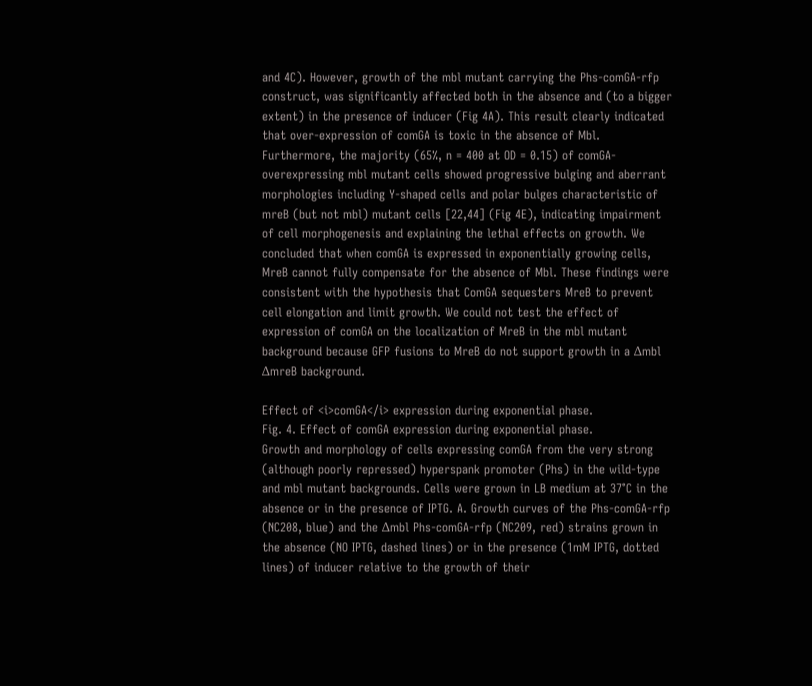and 4C). However, growth of the mbl mutant carrying the Phs-comGA-rfp construct, was significantly affected both in the absence and (to a bigger extent) in the presence of inducer (Fig 4A). This result clearly indicated that over-expression of comGA is toxic in the absence of Mbl. Furthermore, the majority (65%, n = 400 at OD = 0.15) of comGA-overexpressing mbl mutant cells showed progressive bulging and aberrant morphologies including Y-shaped cells and polar bulges characteristic of mreB (but not mbl) mutant cells [22,44] (Fig 4E), indicating impairment of cell morphogenesis and explaining the lethal effects on growth. We concluded that when comGA is expressed in exponentially growing cells, MreB cannot fully compensate for the absence of Mbl. These findings were consistent with the hypothesis that ComGA sequesters MreB to prevent cell elongation and limit growth. We could not test the effect of expression of comGA on the localization of MreB in the mbl mutant background because GFP fusions to MreB do not support growth in a Δmbl ΔmreB background.

Effect of <i>comGA</i> expression during exponential phase.
Fig. 4. Effect of comGA expression during exponential phase.
Growth and morphology of cells expressing comGA from the very strong (although poorly repressed) hyperspank promoter (Phs) in the wild-type and mbl mutant backgrounds. Cells were grown in LB medium at 37°C in the absence or in the presence of IPTG. A. Growth curves of the Phs-comGA-rfp (NC208, blue) and the Δmbl Phs-comGA-rfp (NC209, red) strains grown in the absence (NO IPTG, dashed lines) or in the presence (1mM IPTG, dotted lines) of inducer relative to the growth of their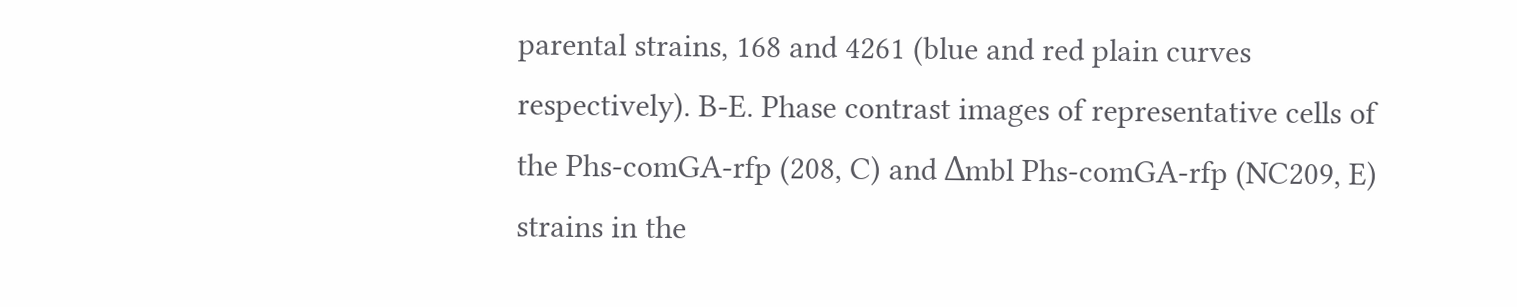parental strains, 168 and 4261 (blue and red plain curves respectively). B-E. Phase contrast images of representative cells of the Phs-comGA-rfp (208, C) and Δmbl Phs-comGA-rfp (NC209, E) strains in the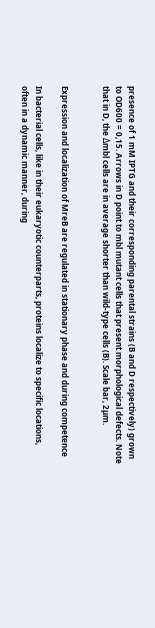presence of 1 mM IPTG and their corresponding parental strains (B and D respectively) grown to OD600 = 0,15. Arrows in D point to mbl mutant cells that present morphological defects. Note that in D, the Δmbl cells are in average shorter than wild-type cells (B). Scale bar, 2µm.


Expression and localization of MreB are regulated in stationary phase and during competence

In bacterial cells, like in their eukaryotic counterparts, proteins localize to specific locations, often in a dynamic manner, during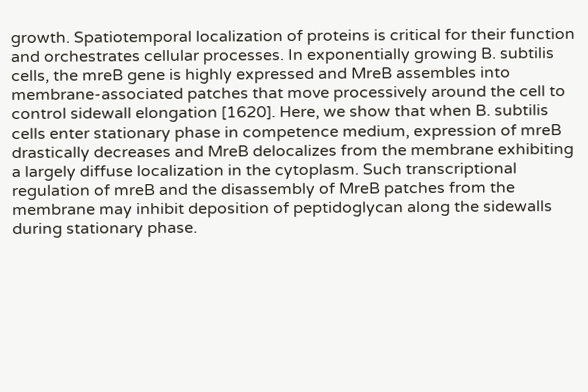growth. Spatiotemporal localization of proteins is critical for their function and orchestrates cellular processes. In exponentially growing B. subtilis cells, the mreB gene is highly expressed and MreB assembles into membrane-associated patches that move processively around the cell to control sidewall elongation [1620]. Here, we show that when B. subtilis cells enter stationary phase in competence medium, expression of mreB drastically decreases and MreB delocalizes from the membrane exhibiting a largely diffuse localization in the cytoplasm. Such transcriptional regulation of mreB and the disassembly of MreB patches from the membrane may inhibit deposition of peptidoglycan along the sidewalls during stationary phase.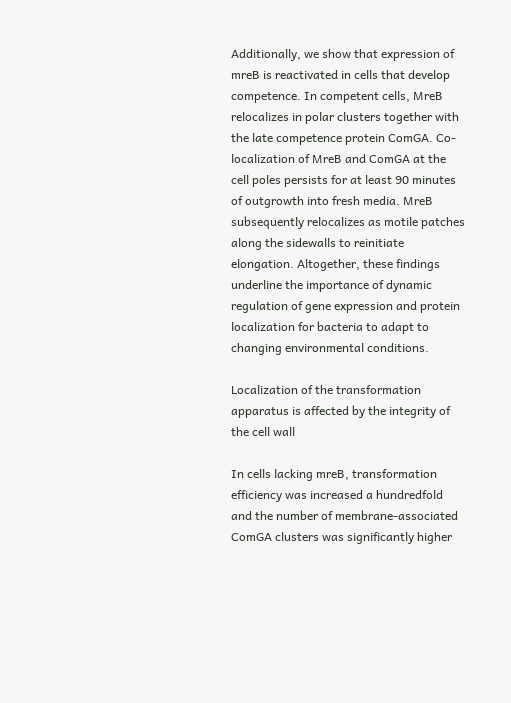Additionally, we show that expression of mreB is reactivated in cells that develop competence. In competent cells, MreB relocalizes in polar clusters together with the late competence protein ComGA. Co-localization of MreB and ComGA at the cell poles persists for at least 90 minutes of outgrowth into fresh media. MreB subsequently relocalizes as motile patches along the sidewalls to reinitiate elongation. Altogether, these findings underline the importance of dynamic regulation of gene expression and protein localization for bacteria to adapt to changing environmental conditions.

Localization of the transformation apparatus is affected by the integrity of the cell wall

In cells lacking mreB, transformation efficiency was increased a hundredfold and the number of membrane-associated ComGA clusters was significantly higher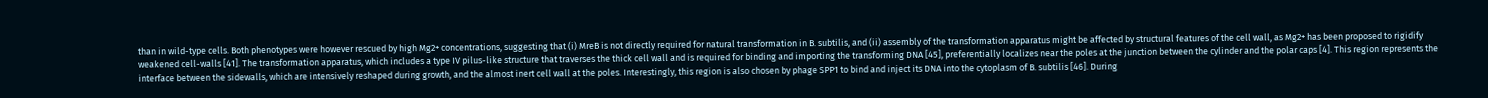than in wild-type cells. Both phenotypes were however rescued by high Mg2+ concentrations, suggesting that (i) MreB is not directly required for natural transformation in B. subtilis, and (ii) assembly of the transformation apparatus might be affected by structural features of the cell wall, as Mg2+ has been proposed to rigidify weakened cell-walls [41]. The transformation apparatus, which includes a type IV pilus-like structure that traverses the thick cell wall and is required for binding and importing the transforming DNA [45], preferentially localizes near the poles at the junction between the cylinder and the polar caps [4]. This region represents the interface between the sidewalls, which are intensively reshaped during growth, and the almost inert cell wall at the poles. Interestingly, this region is also chosen by phage SPP1 to bind and inject its DNA into the cytoplasm of B. subtilis [46]. During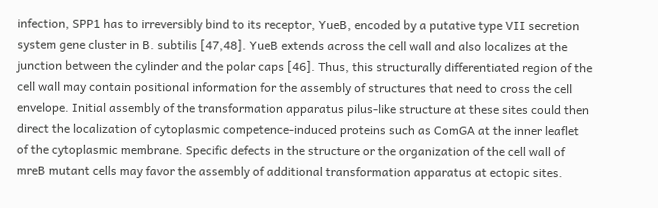infection, SPP1 has to irreversibly bind to its receptor, YueB, encoded by a putative type VII secretion system gene cluster in B. subtilis [47,48]. YueB extends across the cell wall and also localizes at the junction between the cylinder and the polar caps [46]. Thus, this structurally differentiated region of the cell wall may contain positional information for the assembly of structures that need to cross the cell envelope. Initial assembly of the transformation apparatus pilus-like structure at these sites could then direct the localization of cytoplasmic competence-induced proteins such as ComGA at the inner leaflet of the cytoplasmic membrane. Specific defects in the structure or the organization of the cell wall of mreB mutant cells may favor the assembly of additional transformation apparatus at ectopic sites.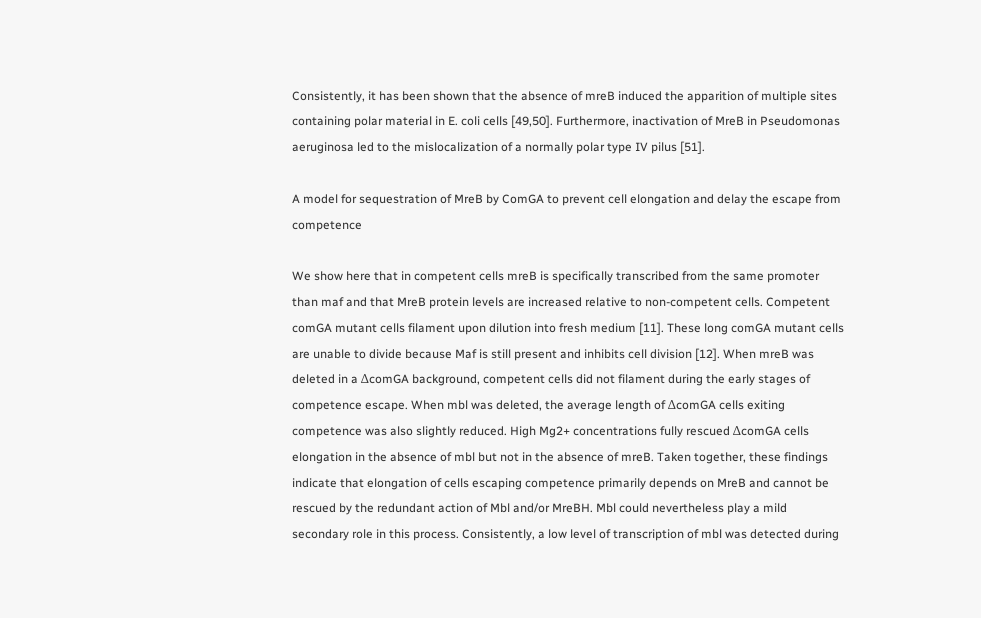Consistently, it has been shown that the absence of mreB induced the apparition of multiple sites containing polar material in E. coli cells [49,50]. Furthermore, inactivation of MreB in Pseudomonas aeruginosa led to the mislocalization of a normally polar type IV pilus [51].

A model for sequestration of MreB by ComGA to prevent cell elongation and delay the escape from competence

We show here that in competent cells mreB is specifically transcribed from the same promoter than maf and that MreB protein levels are increased relative to non-competent cells. Competent comGA mutant cells filament upon dilution into fresh medium [11]. These long comGA mutant cells are unable to divide because Maf is still present and inhibits cell division [12]. When mreB was deleted in a ΔcomGA background, competent cells did not filament during the early stages of competence escape. When mbl was deleted, the average length of ΔcomGA cells exiting competence was also slightly reduced. High Mg2+ concentrations fully rescued ΔcomGA cells elongation in the absence of mbl but not in the absence of mreB. Taken together, these findings indicate that elongation of cells escaping competence primarily depends on MreB and cannot be rescued by the redundant action of Mbl and/or MreBH. Mbl could nevertheless play a mild secondary role in this process. Consistently, a low level of transcription of mbl was detected during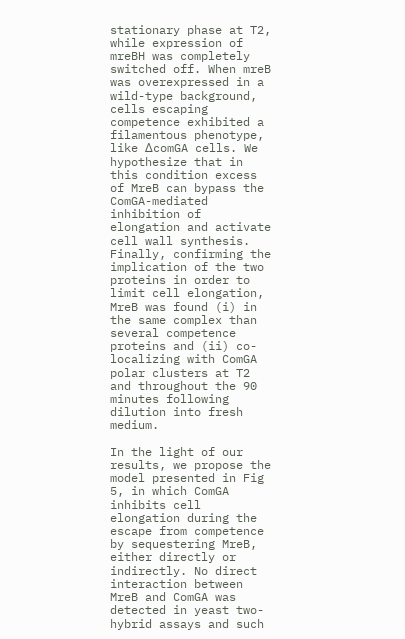stationary phase at T2, while expression of mreBH was completely switched off. When mreB was overexpressed in a wild-type background, cells escaping competence exhibited a filamentous phenotype, like ΔcomGA cells. We hypothesize that in this condition excess of MreB can bypass the ComGA-mediated inhibition of elongation and activate cell wall synthesis. Finally, confirming the implication of the two proteins in order to limit cell elongation, MreB was found (i) in the same complex than several competence proteins and (ii) co-localizing with ComGA polar clusters at T2 and throughout the 90 minutes following dilution into fresh medium.

In the light of our results, we propose the model presented in Fig 5, in which ComGA inhibits cell elongation during the escape from competence by sequestering MreB, either directly or indirectly. No direct interaction between MreB and ComGA was detected in yeast two-hybrid assays and such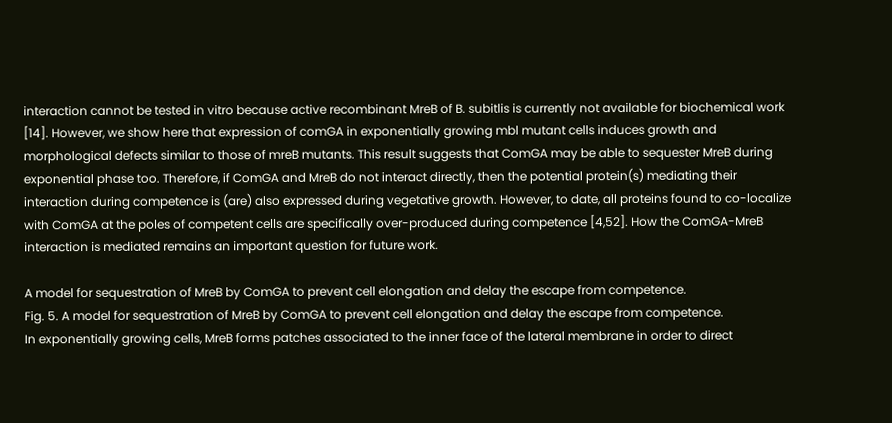interaction cannot be tested in vitro because active recombinant MreB of B. subitlis is currently not available for biochemical work [14]. However, we show here that expression of comGA in exponentially growing mbl mutant cells induces growth and morphological defects similar to those of mreB mutants. This result suggests that ComGA may be able to sequester MreB during exponential phase too. Therefore, if ComGA and MreB do not interact directly, then the potential protein(s) mediating their interaction during competence is (are) also expressed during vegetative growth. However, to date, all proteins found to co-localize with ComGA at the poles of competent cells are specifically over-produced during competence [4,52]. How the ComGA-MreB interaction is mediated remains an important question for future work.

A model for sequestration of MreB by ComGA to prevent cell elongation and delay the escape from competence.
Fig. 5. A model for sequestration of MreB by ComGA to prevent cell elongation and delay the escape from competence.
In exponentially growing cells, MreB forms patches associated to the inner face of the lateral membrane in order to direct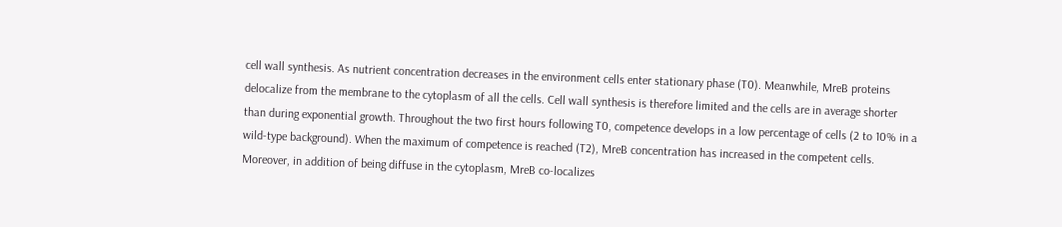cell wall synthesis. As nutrient concentration decreases in the environment cells enter stationary phase (T0). Meanwhile, MreB proteins delocalize from the membrane to the cytoplasm of all the cells. Cell wall synthesis is therefore limited and the cells are in average shorter than during exponential growth. Throughout the two first hours following T0, competence develops in a low percentage of cells (2 to 10% in a wild-type background). When the maximum of competence is reached (T2), MreB concentration has increased in the competent cells. Moreover, in addition of being diffuse in the cytoplasm, MreB co-localizes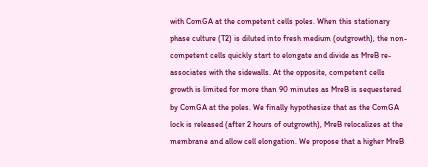with ComGA at the competent cells poles. When this stationary phase culture (T2) is diluted into fresh medium (outgrowth), the non-competent cells quickly start to elongate and divide as MreB re-associates with the sidewalls. At the opposite, competent cells growth is limited for more than 90 minutes as MreB is sequestered by ComGA at the poles. We finally hypothesize that as the ComGA lock is released (after 2 hours of outgrowth), MreB relocalizes at the membrane and allow cell elongation. We propose that a higher MreB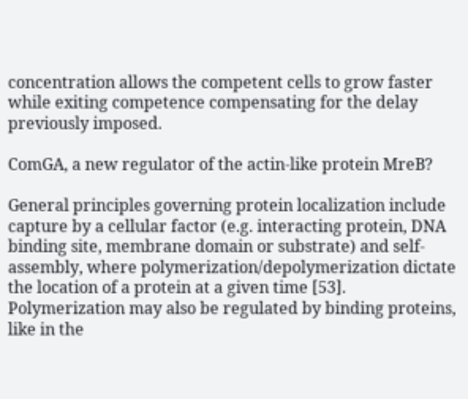concentration allows the competent cells to grow faster while exiting competence compensating for the delay previously imposed.

ComGA, a new regulator of the actin-like protein MreB?

General principles governing protein localization include capture by a cellular factor (e.g. interacting protein, DNA binding site, membrane domain or substrate) and self-assembly, where polymerization/depolymerization dictate the location of a protein at a given time [53]. Polymerization may also be regulated by binding proteins, like in the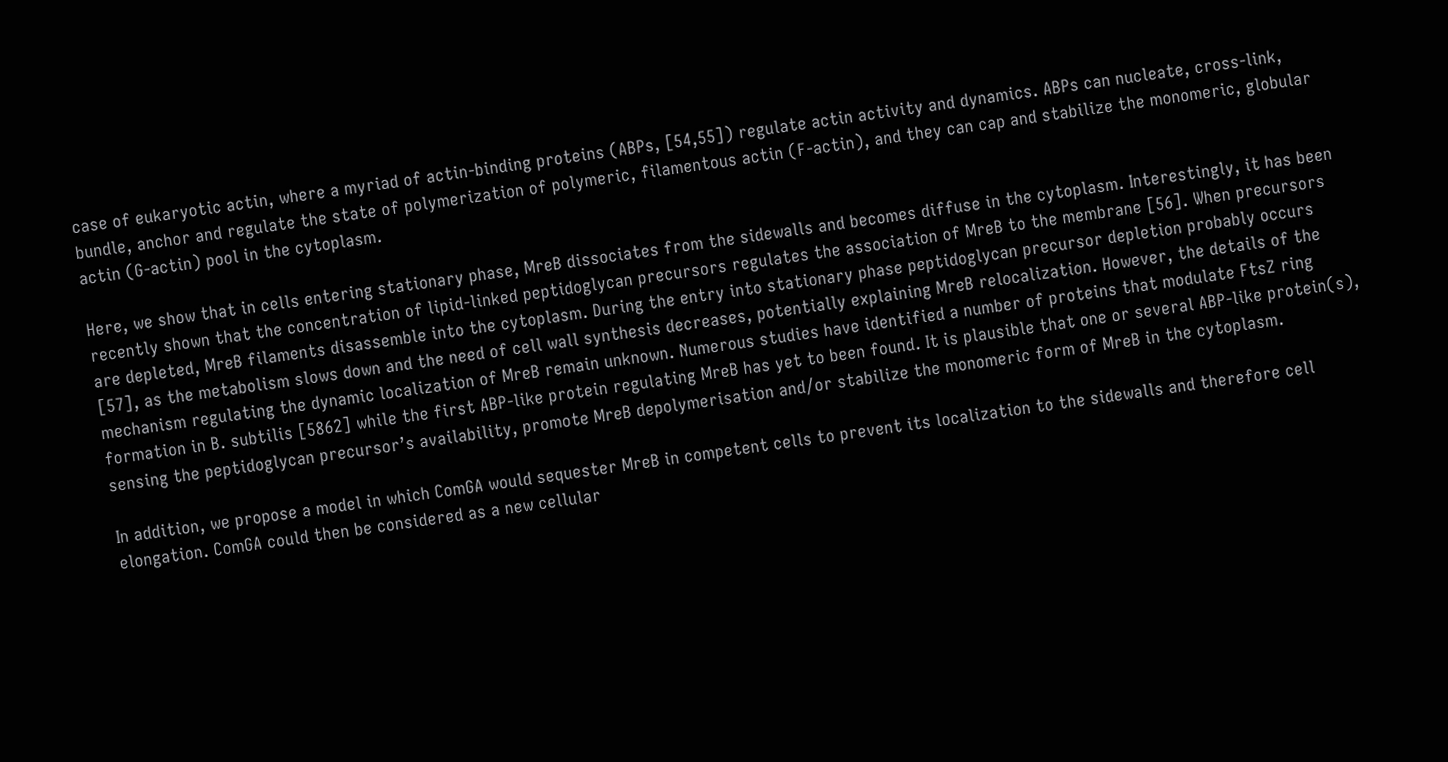case of eukaryotic actin, where a myriad of actin-binding proteins (ABPs, [54,55]) regulate actin activity and dynamics. ABPs can nucleate, cross-link, bundle, anchor and regulate the state of polymerization of polymeric, filamentous actin (F-actin), and they can cap and stabilize the monomeric, globular actin (G-actin) pool in the cytoplasm.

Here, we show that in cells entering stationary phase, MreB dissociates from the sidewalls and becomes diffuse in the cytoplasm. Interestingly, it has been recently shown that the concentration of lipid-linked peptidoglycan precursors regulates the association of MreB to the membrane [56]. When precursors are depleted, MreB filaments disassemble into the cytoplasm. During the entry into stationary phase peptidoglycan precursor depletion probably occurs [57], as the metabolism slows down and the need of cell wall synthesis decreases, potentially explaining MreB relocalization. However, the details of the mechanism regulating the dynamic localization of MreB remain unknown. Numerous studies have identified a number of proteins that modulate FtsZ ring formation in B. subtilis [5862] while the first ABP-like protein regulating MreB has yet to been found. It is plausible that one or several ABP-like protein(s), sensing the peptidoglycan precursor’s availability, promote MreB depolymerisation and/or stabilize the monomeric form of MreB in the cytoplasm.

In addition, we propose a model in which ComGA would sequester MreB in competent cells to prevent its localization to the sidewalls and therefore cell elongation. ComGA could then be considered as a new cellular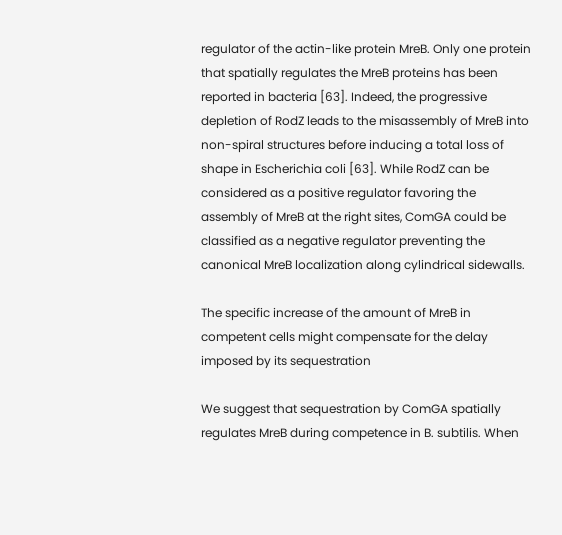regulator of the actin-like protein MreB. Only one protein that spatially regulates the MreB proteins has been reported in bacteria [63]. Indeed, the progressive depletion of RodZ leads to the misassembly of MreB into non-spiral structures before inducing a total loss of shape in Escherichia coli [63]. While RodZ can be considered as a positive regulator favoring the assembly of MreB at the right sites, ComGA could be classified as a negative regulator preventing the canonical MreB localization along cylindrical sidewalls.

The specific increase of the amount of MreB in competent cells might compensate for the delay imposed by its sequestration

We suggest that sequestration by ComGA spatially regulates MreB during competence in B. subtilis. When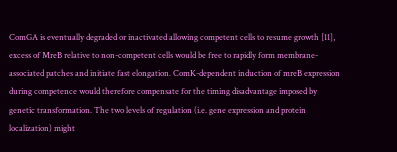ComGA is eventually degraded or inactivated allowing competent cells to resume growth [11], excess of MreB relative to non-competent cells would be free to rapidly form membrane-associated patches and initiate fast elongation. ComK-dependent induction of mreB expression during competence would therefore compensate for the timing disadvantage imposed by genetic transformation. The two levels of regulation (i.e. gene expression and protein localization) might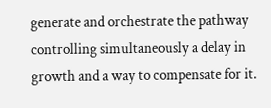generate and orchestrate the pathway controlling simultaneously a delay in growth and a way to compensate for it.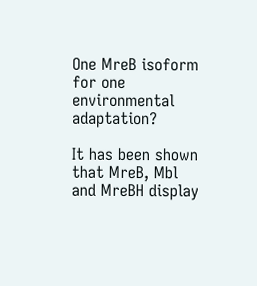One MreB isoform for one environmental adaptation?

It has been shown that MreB, Mbl and MreBH display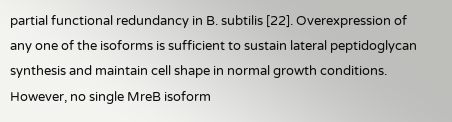partial functional redundancy in B. subtilis [22]. Overexpression of any one of the isoforms is sufficient to sustain lateral peptidoglycan synthesis and maintain cell shape in normal growth conditions. However, no single MreB isoform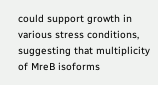could support growth in various stress conditions, suggesting that multiplicity of MreB isoforms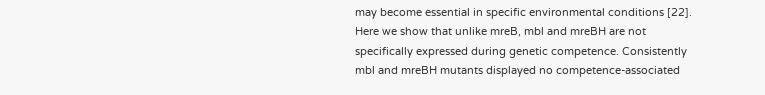may become essential in specific environmental conditions [22]. Here we show that unlike mreB, mbl and mreBH are not specifically expressed during genetic competence. Consistently mbl and mreBH mutants displayed no competence-associated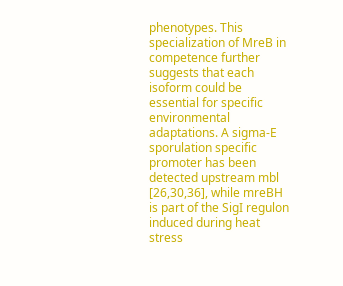phenotypes. This specialization of MreB in competence further suggests that each isoform could be essential for specific environmental adaptations. A sigma-E sporulation specific promoter has been detected upstream mbl [26,30,36], while mreBH is part of the SigI regulon induced during heat stress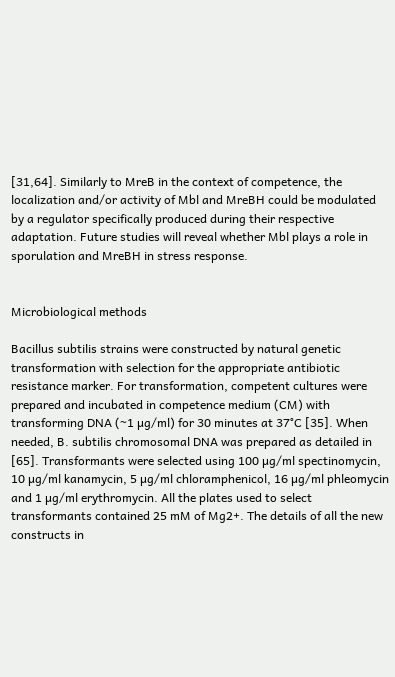[31,64]. Similarly to MreB in the context of competence, the localization and/or activity of Mbl and MreBH could be modulated by a regulator specifically produced during their respective adaptation. Future studies will reveal whether Mbl plays a role in sporulation and MreBH in stress response.


Microbiological methods

Bacillus subtilis strains were constructed by natural genetic transformation with selection for the appropriate antibiotic resistance marker. For transformation, competent cultures were prepared and incubated in competence medium (CM) with transforming DNA (~1 µg/ml) for 30 minutes at 37°C [35]. When needed, B. subtilis chromosomal DNA was prepared as detailed in [65]. Transformants were selected using 100 µg/ml spectinomycin, 10 µg/ml kanamycin, 5 µg/ml chloramphenicol, 16 µg/ml phleomycin and 1 µg/ml erythromycin. All the plates used to select transformants contained 25 mM of Mg2+. The details of all the new constructs in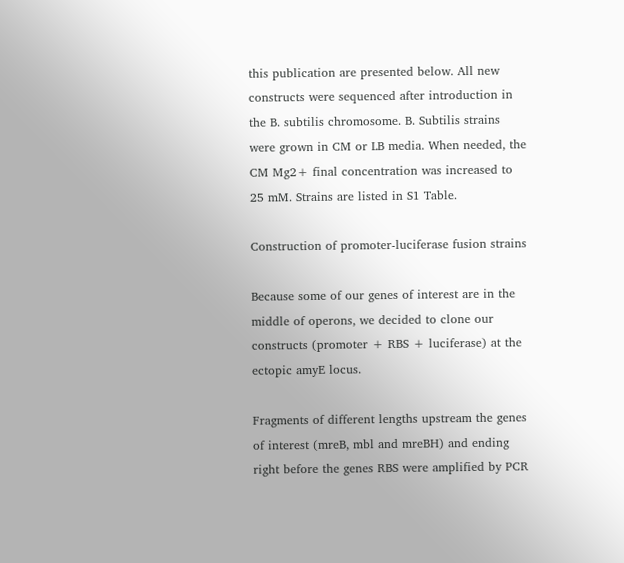this publication are presented below. All new constructs were sequenced after introduction in the B. subtilis chromosome. B. Subtilis strains were grown in CM or LB media. When needed, the CM Mg2+ final concentration was increased to 25 mM. Strains are listed in S1 Table.

Construction of promoter-luciferase fusion strains

Because some of our genes of interest are in the middle of operons, we decided to clone our constructs (promoter + RBS + luciferase) at the ectopic amyE locus.

Fragments of different lengths upstream the genes of interest (mreB, mbl and mreBH) and ending right before the genes RBS were amplified by PCR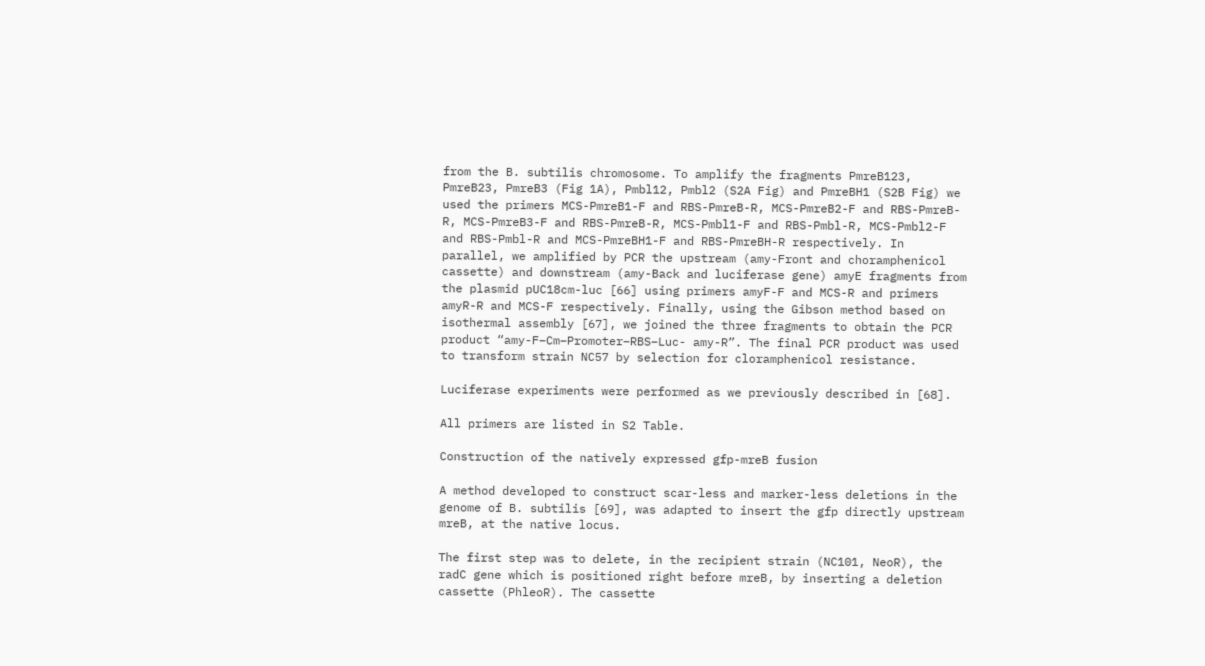from the B. subtilis chromosome. To amplify the fragments PmreB123, PmreB23, PmreB3 (Fig 1A), Pmbl12, Pmbl2 (S2A Fig) and PmreBH1 (S2B Fig) we used the primers MCS-PmreB1-F and RBS-PmreB-R, MCS-PmreB2-F and RBS-PmreB-R, MCS-PmreB3-F and RBS-PmreB-R, MCS-Pmbl1-F and RBS-Pmbl-R, MCS-Pmbl2-F and RBS-Pmbl-R and MCS-PmreBH1-F and RBS-PmreBH-R respectively. In parallel, we amplified by PCR the upstream (amy-Front and choramphenicol cassette) and downstream (amy-Back and luciferase gene) amyE fragments from the plasmid pUC18cm-luc [66] using primers amyF-F and MCS-R and primers amyR-R and MCS-F respectively. Finally, using the Gibson method based on isothermal assembly [67], we joined the three fragments to obtain the PCR product “amy-F–Cm–Promoter–RBS–Luc- amy-R”. The final PCR product was used to transform strain NC57 by selection for cloramphenicol resistance.

Luciferase experiments were performed as we previously described in [68].

All primers are listed in S2 Table.

Construction of the natively expressed gfp-mreB fusion

A method developed to construct scar-less and marker-less deletions in the genome of B. subtilis [69], was adapted to insert the gfp directly upstream mreB, at the native locus.

The first step was to delete, in the recipient strain (NC101, NeoR), the radC gene which is positioned right before mreB, by inserting a deletion cassette (PhleoR). The cassette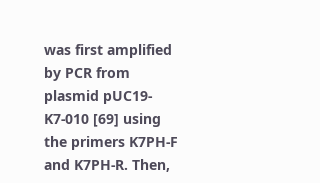was first amplified by PCR from plasmid pUC19-K7-010 [69] using the primers K7PH-F and K7PH-R. Then,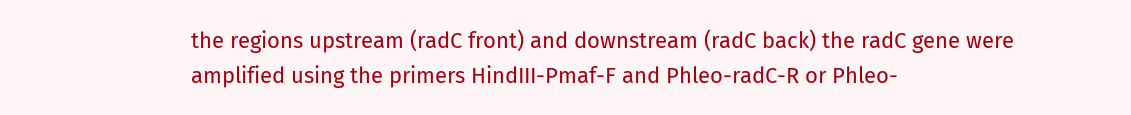the regions upstream (radC front) and downstream (radC back) the radC gene were amplified using the primers HindIII-Pmaf-F and Phleo-radC-R or Phleo-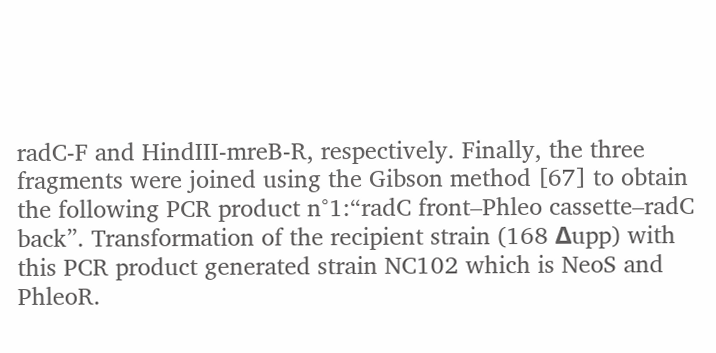radC-F and HindIII-mreB-R, respectively. Finally, the three fragments were joined using the Gibson method [67] to obtain the following PCR product n°1:“radC front–Phleo cassette–radC back”. Transformation of the recipient strain (168 Δupp) with this PCR product generated strain NC102 which is NeoS and PhleoR.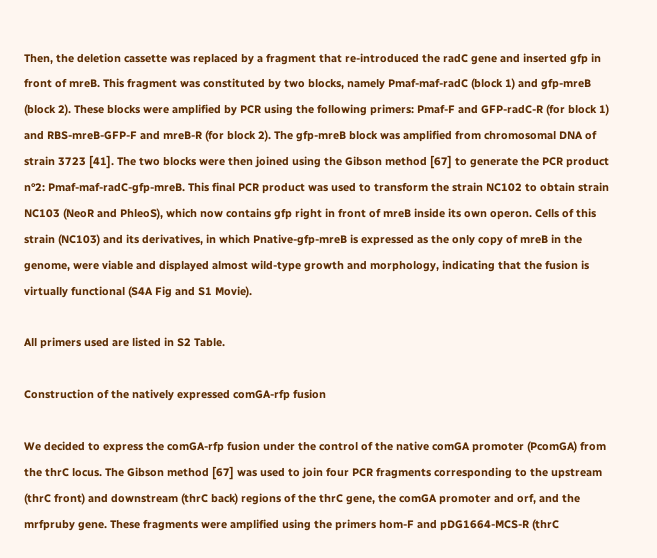Then, the deletion cassette was replaced by a fragment that re-introduced the radC gene and inserted gfp in front of mreB. This fragment was constituted by two blocks, namely Pmaf-maf-radC (block 1) and gfp-mreB (block 2). These blocks were amplified by PCR using the following primers: Pmaf-F and GFP-radC-R (for block 1) and RBS-mreB-GFP-F and mreB-R (for block 2). The gfp-mreB block was amplified from chromosomal DNA of strain 3723 [41]. The two blocks were then joined using the Gibson method [67] to generate the PCR product n°2: Pmaf-maf-radC-gfp-mreB. This final PCR product was used to transform the strain NC102 to obtain strain NC103 (NeoR and PhleoS), which now contains gfp right in front of mreB inside its own operon. Cells of this strain (NC103) and its derivatives, in which Pnative-gfp-mreB is expressed as the only copy of mreB in the genome, were viable and displayed almost wild-type growth and morphology, indicating that the fusion is virtually functional (S4A Fig and S1 Movie).

All primers used are listed in S2 Table.

Construction of the natively expressed comGA-rfp fusion

We decided to express the comGA-rfp fusion under the control of the native comGA promoter (PcomGA) from the thrC locus. The Gibson method [67] was used to join four PCR fragments corresponding to the upstream (thrC front) and downstream (thrC back) regions of the thrC gene, the comGA promoter and orf, and the mrfpruby gene. These fragments were amplified using the primers hom-F and pDG1664-MCS-R (thrC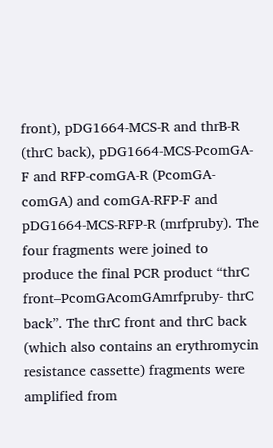front), pDG1664-MCS-R and thrB-R (thrC back), pDG1664-MCS-PcomGA-F and RFP-comGA-R (PcomGA-comGA) and comGA-RFP-F and pDG1664-MCS-RFP-R (mrfpruby). The four fragments were joined to produce the final PCR product “thrC front–PcomGAcomGAmrfpruby- thrC back”. The thrC front and thrC back (which also contains an erythromycin resistance cassette) fragments were amplified from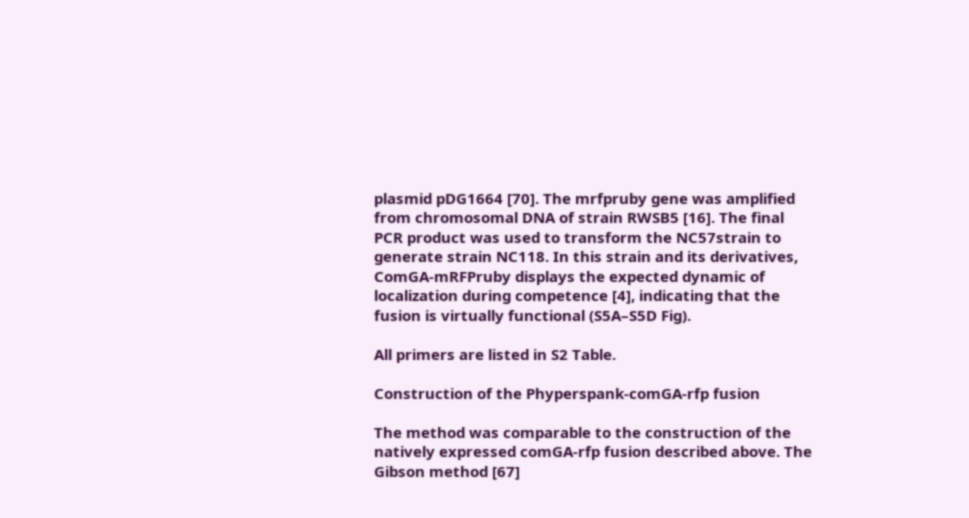plasmid pDG1664 [70]. The mrfpruby gene was amplified from chromosomal DNA of strain RWSB5 [16]. The final PCR product was used to transform the NC57strain to generate strain NC118. In this strain and its derivatives, ComGA-mRFPruby displays the expected dynamic of localization during competence [4], indicating that the fusion is virtually functional (S5A–S5D Fig).

All primers are listed in S2 Table.

Construction of the Phyperspank-comGA-rfp fusion

The method was comparable to the construction of the natively expressed comGA-rfp fusion described above. The Gibson method [67]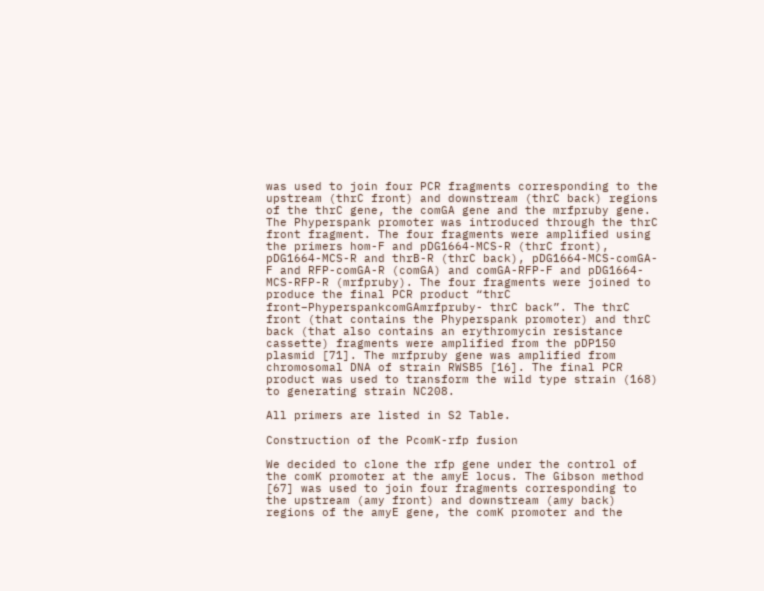was used to join four PCR fragments corresponding to the upstream (thrC front) and downstream (thrC back) regions of the thrC gene, the comGA gene and the mrfpruby gene. The Phyperspank promoter was introduced through the thrC front fragment. The four fragments were amplified using the primers hom-F and pDG1664-MCS-R (thrC front), pDG1664-MCS-R and thrB-R (thrC back), pDG1664-MCS-comGA-F and RFP-comGA-R (comGA) and comGA-RFP-F and pDG1664-MCS-RFP-R (mrfpruby). The four fragments were joined to produce the final PCR product “thrC front–PhyperspankcomGAmrfpruby- thrC back”. The thrC front (that contains the Phyperspank promoter) and thrC back (that also contains an erythromycin resistance cassette) fragments were amplified from the pDP150 plasmid [71]. The mrfpruby gene was amplified from chromosomal DNA of strain RWSB5 [16]. The final PCR product was used to transform the wild type strain (168) to generating strain NC208.

All primers are listed in S2 Table.

Construction of the PcomK-rfp fusion

We decided to clone the rfp gene under the control of the comK promoter at the amyE locus. The Gibson method [67] was used to join four fragments corresponding to the upstream (amy front) and downstream (amy back) regions of the amyE gene, the comK promoter and the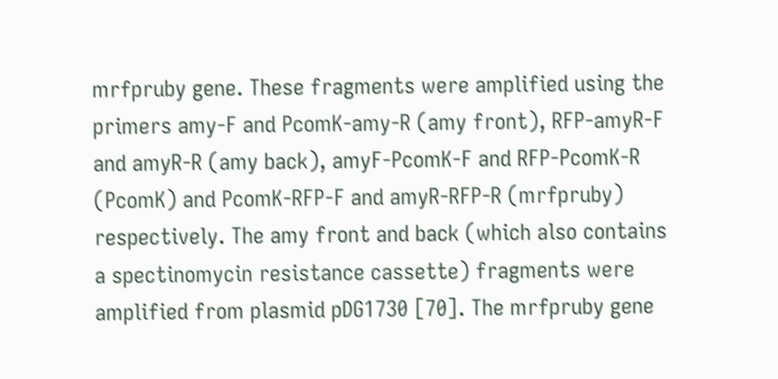mrfpruby gene. These fragments were amplified using the primers amy-F and PcomK-amy-R (amy front), RFP-amyR-F and amyR-R (amy back), amyF-PcomK-F and RFP-PcomK-R (PcomK) and PcomK-RFP-F and amyR-RFP-R (mrfpruby) respectively. The amy front and back (which also contains a spectinomycin resistance cassette) fragments were amplified from plasmid pDG1730 [70]. The mrfpruby gene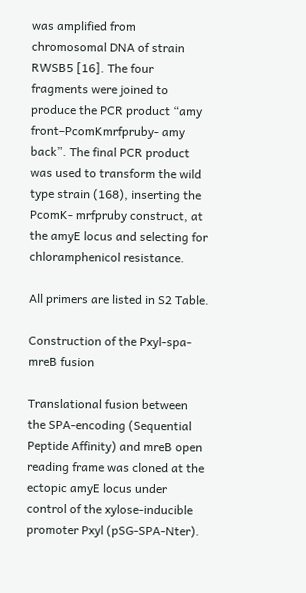was amplified from chromosomal DNA of strain RWSB5 [16]. The four fragments were joined to produce the PCR product “amy front–PcomKmrfpruby- amy back”. The final PCR product was used to transform the wild type strain (168), inserting the PcomK- mrfpruby construct, at the amyE locus and selecting for chloramphenicol resistance.

All primers are listed in S2 Table.

Construction of the Pxyl-spa-mreB fusion

Translational fusion between the SPA-encoding (Sequential Peptide Affinity) and mreB open reading frame was cloned at the ectopic amyE locus under control of the xylose-inducible promoter Pxyl (pSG-SPA-Nter).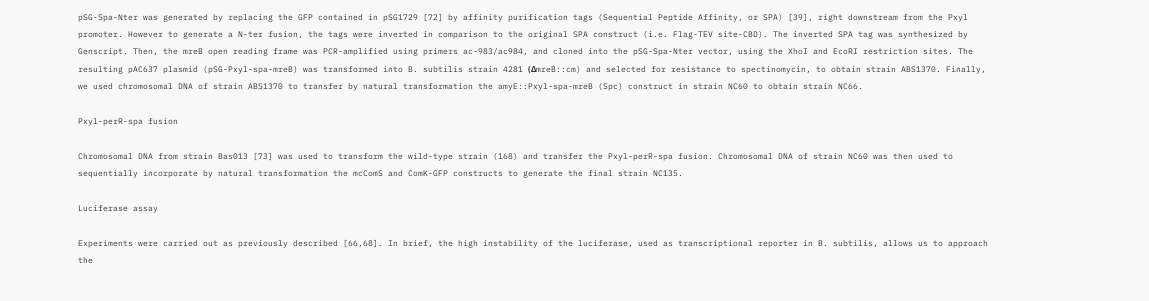pSG-Spa-Nter was generated by replacing the GFP contained in pSG1729 [72] by affinity purification tags (Sequential Peptide Affinity, or SPA) [39], right downstream from the Pxyl promoter. However to generate a N-ter fusion, the tags were inverted in comparison to the original SPA construct (i.e. Flag-TEV site-CBD). The inverted SPA tag was synthesized by Genscript. Then, the mreB open reading frame was PCR-amplified using primers ac-983/ac984, and cloned into the pSG-Spa-Nter vector, using the XhoI and EcoRI restriction sites. The resulting pAC637 plasmid (pSG-Pxyl-spa-mreB) was transformed into B. subtilis strain 4281 (ΔmreB::cm) and selected for resistance to spectinomycin, to obtain strain ABS1370. Finally, we used chromosomal DNA of strain ABS1370 to transfer by natural transformation the amyE::Pxyl-spa-mreB (Spc) construct in strain NC60 to obtain strain NC66.

Pxyl-perR-spa fusion

Chromosomal DNA from strain Bas013 [73] was used to transform the wild-type strain (168) and transfer the Pxyl-perR-spa fusion. Chromosomal DNA of strain NC60 was then used to sequentially incorporate by natural transformation the mcComS and ComK-GFP constructs to generate the final strain NC135.

Luciferase assay

Experiments were carried out as previously described [66,68]. In brief, the high instability of the luciferase, used as transcriptional reporter in B. subtilis, allows us to approach the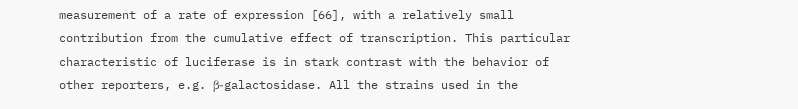measurement of a rate of expression [66], with a relatively small contribution from the cumulative effect of transcription. This particular characteristic of luciferase is in stark contrast with the behavior of other reporters, e.g. β-galactosidase. All the strains used in the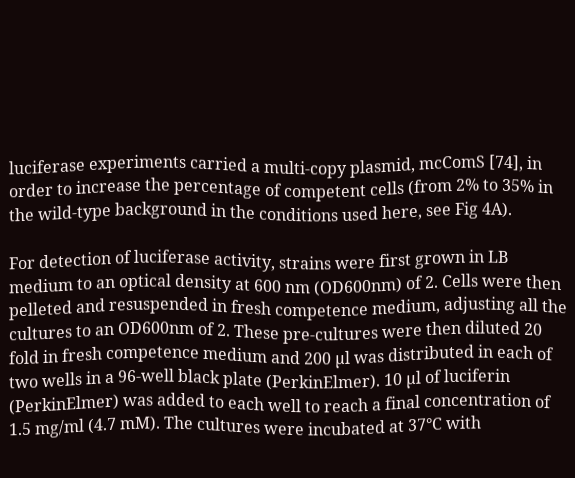luciferase experiments carried a multi-copy plasmid, mcComS [74], in order to increase the percentage of competent cells (from 2% to 35% in the wild-type background in the conditions used here, see Fig 4A).

For detection of luciferase activity, strains were first grown in LB medium to an optical density at 600 nm (OD600nm) of 2. Cells were then pelleted and resuspended in fresh competence medium, adjusting all the cultures to an OD600nm of 2. These pre-cultures were then diluted 20 fold in fresh competence medium and 200 µl was distributed in each of two wells in a 96-well black plate (PerkinElmer). 10 µl of luciferin (PerkinElmer) was added to each well to reach a final concentration of 1.5 mg/ml (4.7 mM). The cultures were incubated at 37°C with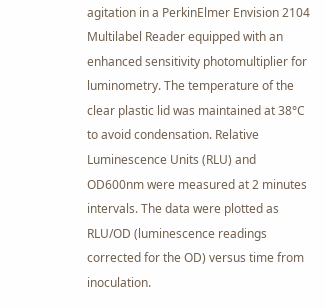agitation in a PerkinElmer Envision 2104 Multilabel Reader equipped with an enhanced sensitivity photomultiplier for luminometry. The temperature of the clear plastic lid was maintained at 38°C to avoid condensation. Relative Luminescence Units (RLU) and OD600nm were measured at 2 minutes intervals. The data were plotted as RLU/OD (luminescence readings corrected for the OD) versus time from inoculation.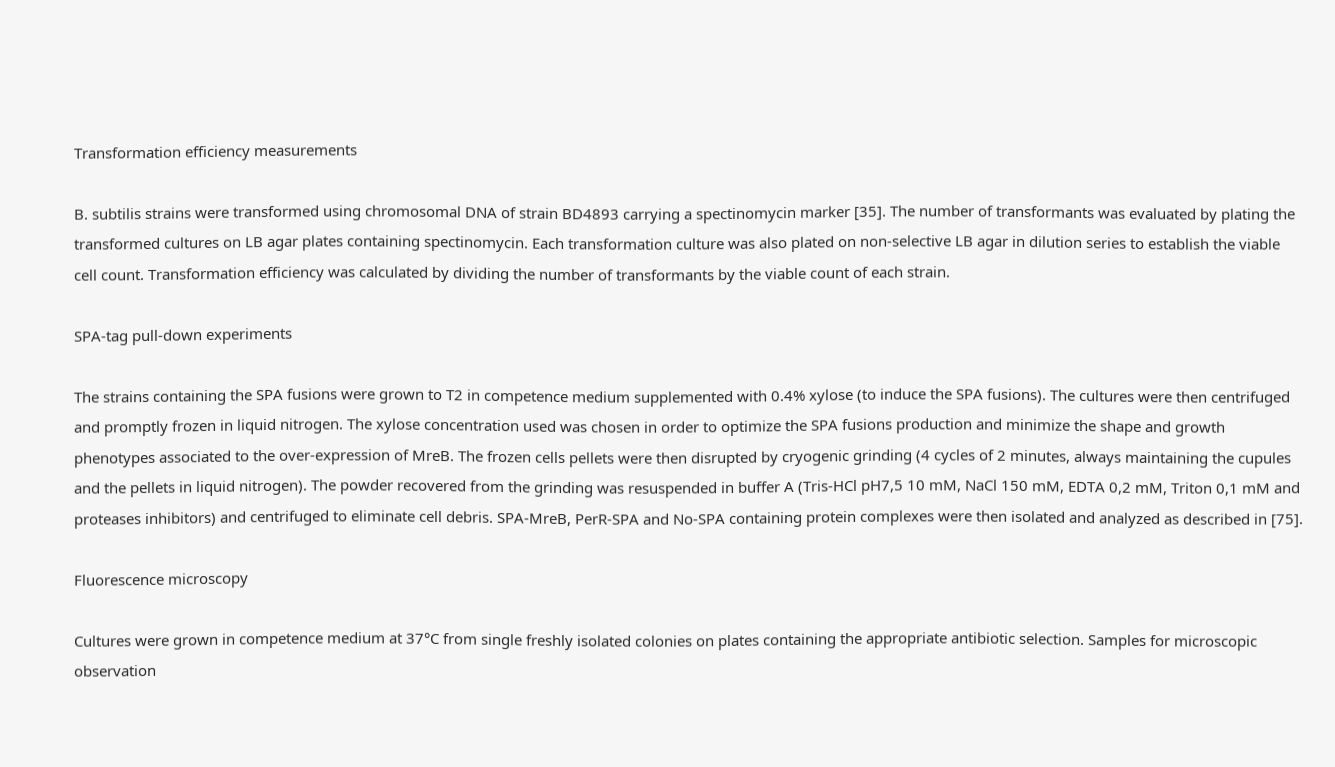Transformation efficiency measurements

B. subtilis strains were transformed using chromosomal DNA of strain BD4893 carrying a spectinomycin marker [35]. The number of transformants was evaluated by plating the transformed cultures on LB agar plates containing spectinomycin. Each transformation culture was also plated on non-selective LB agar in dilution series to establish the viable cell count. Transformation efficiency was calculated by dividing the number of transformants by the viable count of each strain.

SPA-tag pull-down experiments

The strains containing the SPA fusions were grown to T2 in competence medium supplemented with 0.4% xylose (to induce the SPA fusions). The cultures were then centrifuged and promptly frozen in liquid nitrogen. The xylose concentration used was chosen in order to optimize the SPA fusions production and minimize the shape and growth phenotypes associated to the over-expression of MreB. The frozen cells pellets were then disrupted by cryogenic grinding (4 cycles of 2 minutes, always maintaining the cupules and the pellets in liquid nitrogen). The powder recovered from the grinding was resuspended in buffer A (Tris-HCl pH7,5 10 mM, NaCl 150 mM, EDTA 0,2 mM, Triton 0,1 mM and proteases inhibitors) and centrifuged to eliminate cell debris. SPA-MreB, PerR-SPA and No-SPA containing protein complexes were then isolated and analyzed as described in [75].

Fluorescence microscopy

Cultures were grown in competence medium at 37°C from single freshly isolated colonies on plates containing the appropriate antibiotic selection. Samples for microscopic observation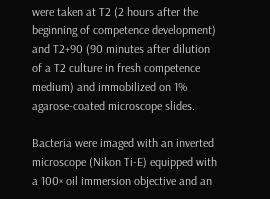were taken at T2 (2 hours after the beginning of competence development) and T2+90 (90 minutes after dilution of a T2 culture in fresh competence medium) and immobilized on 1% agarose-coated microscope slides.

Bacteria were imaged with an inverted microscope (Nikon Ti-E) equipped with a 100× oil immersion objective and an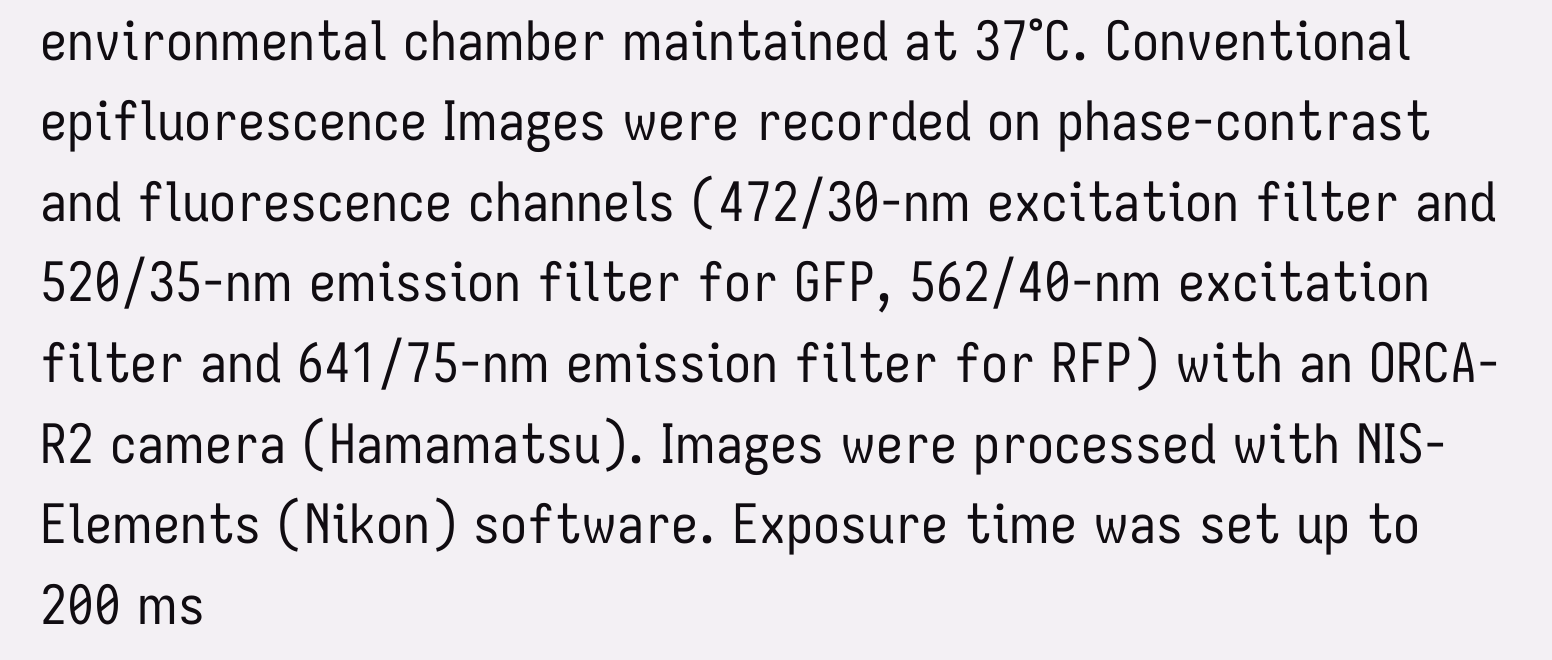environmental chamber maintained at 37°C. Conventional epifluorescence Images were recorded on phase-contrast and fluorescence channels (472/30-nm excitation filter and 520/35-nm emission filter for GFP, 562/40-nm excitation filter and 641/75-nm emission filter for RFP) with an ORCA-R2 camera (Hamamatsu). Images were processed with NIS-Elements (Nikon) software. Exposure time was set up to 200 ms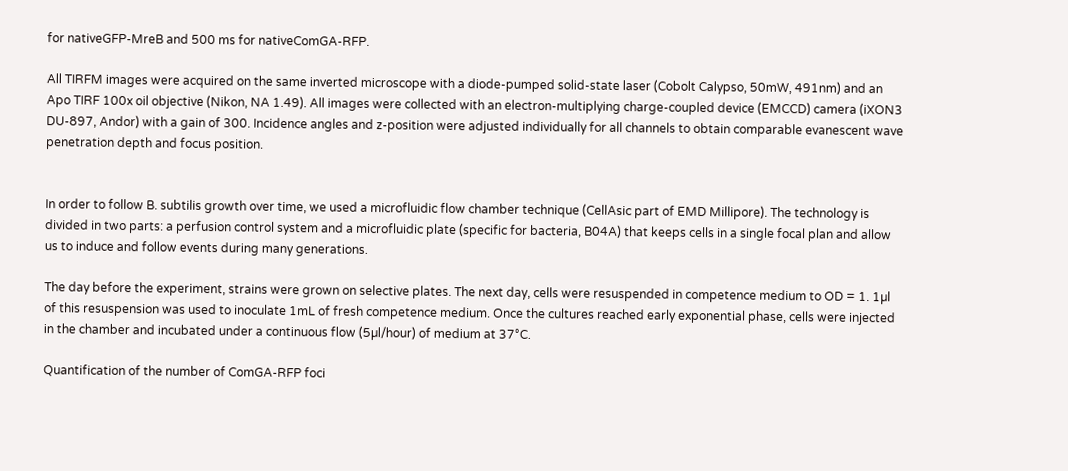for nativeGFP-MreB and 500 ms for nativeComGA-RFP.

All TIRFM images were acquired on the same inverted microscope with a diode-pumped solid-state laser (Cobolt Calypso, 50mW, 491nm) and an Apo TIRF 100x oil objective (Nikon, NA 1.49). All images were collected with an electron-multiplying charge-coupled device (EMCCD) camera (iXON3 DU-897, Andor) with a gain of 300. Incidence angles and z-position were adjusted individually for all channels to obtain comparable evanescent wave penetration depth and focus position.


In order to follow B. subtilis growth over time, we used a microfluidic flow chamber technique (CellAsic part of EMD Millipore). The technology is divided in two parts: a perfusion control system and a microfluidic plate (specific for bacteria, B04A) that keeps cells in a single focal plan and allow us to induce and follow events during many generations.

The day before the experiment, strains were grown on selective plates. The next day, cells were resuspended in competence medium to OD = 1. 1µl of this resuspension was used to inoculate 1mL of fresh competence medium. Once the cultures reached early exponential phase, cells were injected in the chamber and incubated under a continuous flow (5µl/hour) of medium at 37°C.

Quantification of the number of ComGA-RFP foci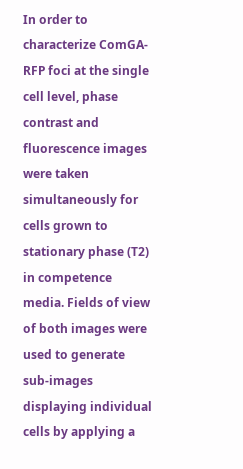In order to characterize ComGA-RFP foci at the single cell level, phase contrast and fluorescence images were taken simultaneously for cells grown to stationary phase (T2) in competence media. Fields of view of both images were used to generate sub-images displaying individual cells by applying a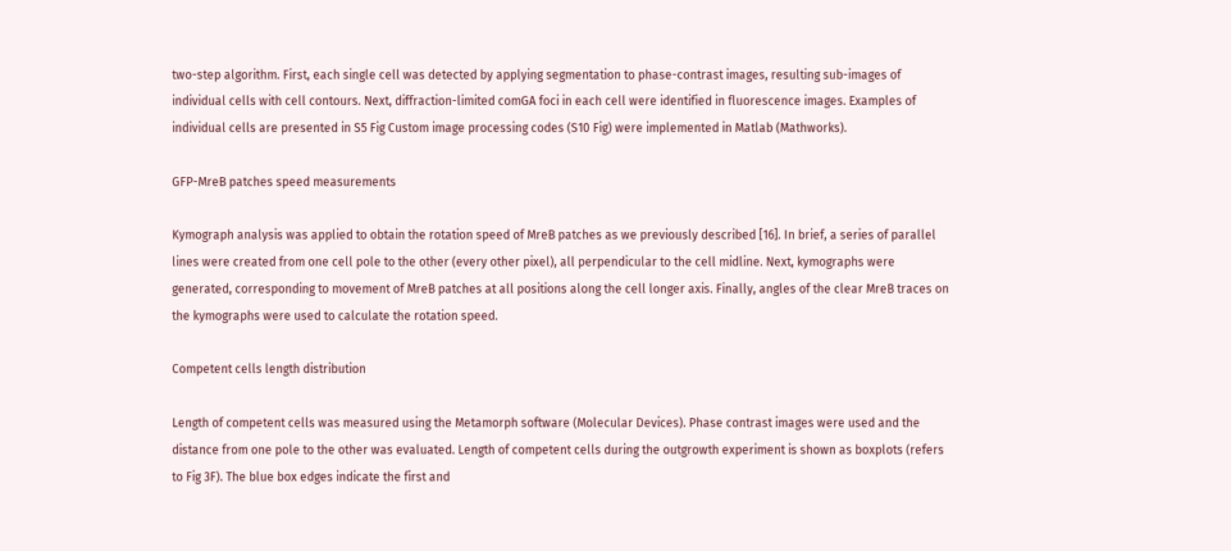two-step algorithm. First, each single cell was detected by applying segmentation to phase-contrast images, resulting sub-images of individual cells with cell contours. Next, diffraction-limited comGA foci in each cell were identified in fluorescence images. Examples of individual cells are presented in S5 Fig Custom image processing codes (S10 Fig) were implemented in Matlab (Mathworks).

GFP-MreB patches speed measurements

Kymograph analysis was applied to obtain the rotation speed of MreB patches as we previously described [16]. In brief, a series of parallel lines were created from one cell pole to the other (every other pixel), all perpendicular to the cell midline. Next, kymographs were generated, corresponding to movement of MreB patches at all positions along the cell longer axis. Finally, angles of the clear MreB traces on the kymographs were used to calculate the rotation speed.

Competent cells length distribution

Length of competent cells was measured using the Metamorph software (Molecular Devices). Phase contrast images were used and the distance from one pole to the other was evaluated. Length of competent cells during the outgrowth experiment is shown as boxplots (refers to Fig 3F). The blue box edges indicate the first and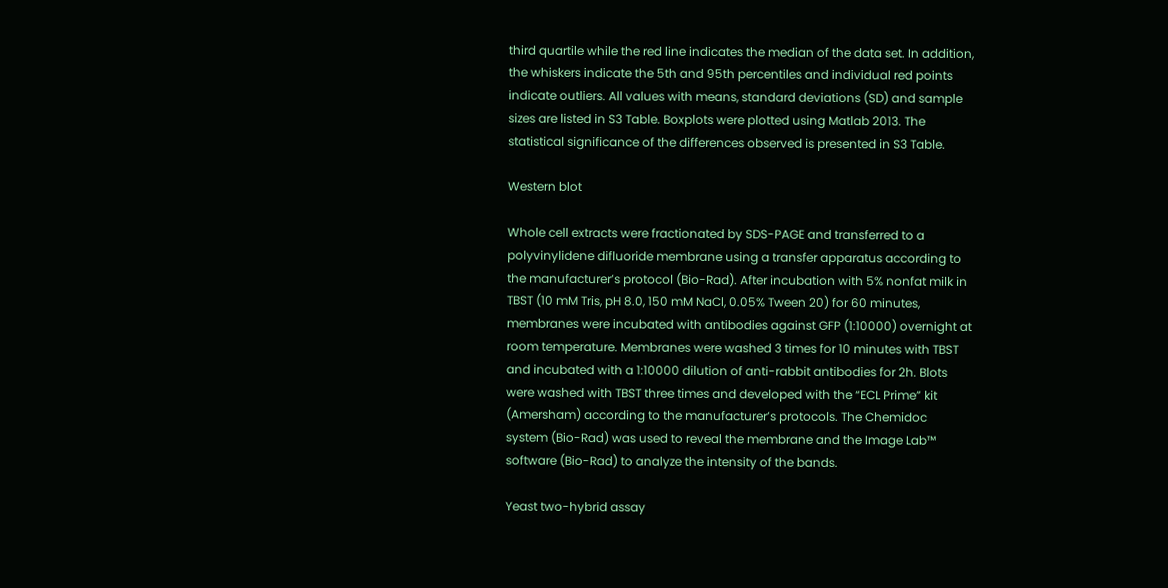third quartile while the red line indicates the median of the data set. In addition, the whiskers indicate the 5th and 95th percentiles and individual red points indicate outliers. All values with means, standard deviations (SD) and sample sizes are listed in S3 Table. Boxplots were plotted using Matlab 2013. The statistical significance of the differences observed is presented in S3 Table.

Western blot

Whole cell extracts were fractionated by SDS-PAGE and transferred to a polyvinylidene difluoride membrane using a transfer apparatus according to the manufacturer’s protocol (Bio-Rad). After incubation with 5% nonfat milk in TBST (10 mM Tris, pH 8.0, 150 mM NaCl, 0.05% Tween 20) for 60 minutes, membranes were incubated with antibodies against GFP (1:10000) overnight at room temperature. Membranes were washed 3 times for 10 minutes with TBST and incubated with a 1:10000 dilution of anti-rabbit antibodies for 2h. Blots were washed with TBST three times and developed with the “ECL Prime” kit (Amersham) according to the manufacturer’s protocols. The Chemidoc system (Bio-Rad) was used to reveal the membrane and the Image Lab™ software (Bio-Rad) to analyze the intensity of the bands.

Yeast two-hybrid assay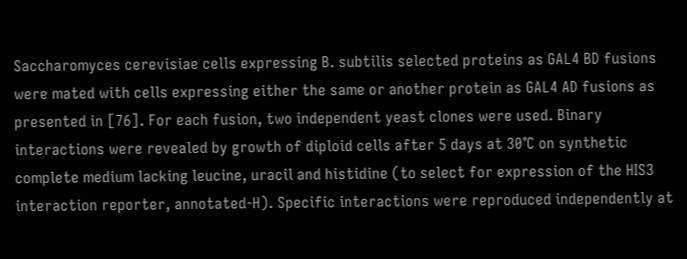Saccharomyces cerevisiae cells expressing B. subtilis selected proteins as GAL4 BD fusions were mated with cells expressing either the same or another protein as GAL4 AD fusions as presented in [76]. For each fusion, two independent yeast clones were used. Binary interactions were revealed by growth of diploid cells after 5 days at 30°C on synthetic complete medium lacking leucine, uracil and histidine (to select for expression of the HIS3 interaction reporter, annotated-H). Specific interactions were reproduced independently at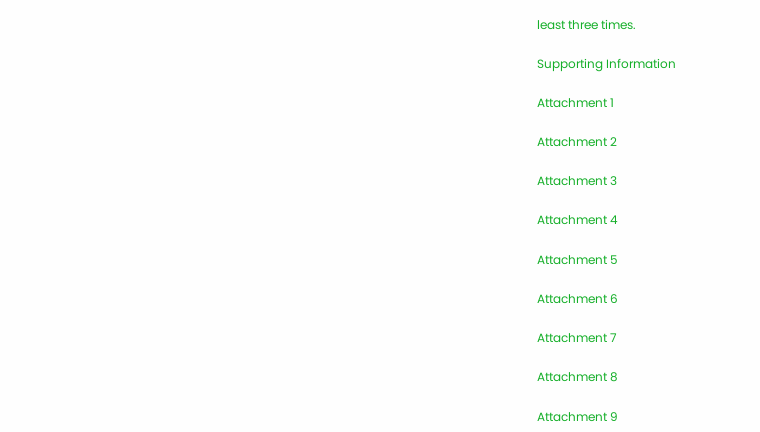least three times.

Supporting Information

Attachment 1

Attachment 2

Attachment 3

Attachment 4

Attachment 5

Attachment 6

Attachment 7

Attachment 8

Attachment 9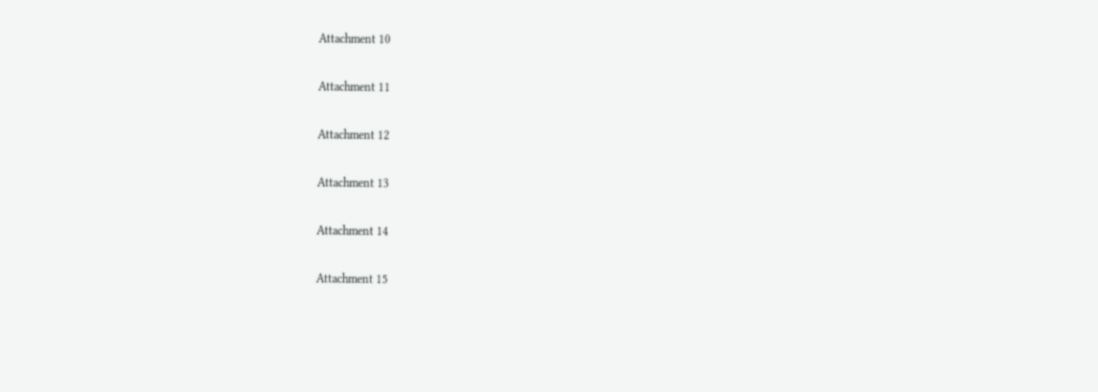Attachment 10

Attachment 11

Attachment 12

Attachment 13

Attachment 14

Attachment 15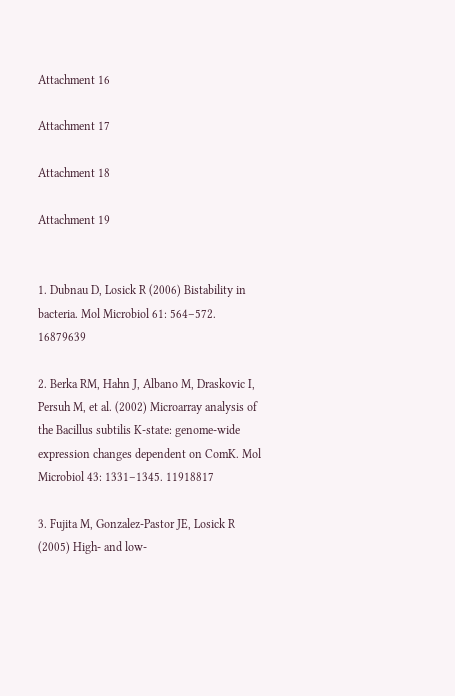Attachment 16

Attachment 17

Attachment 18

Attachment 19


1. Dubnau D, Losick R (2006) Bistability in bacteria. Mol Microbiol 61: 564–572. 16879639

2. Berka RM, Hahn J, Albano M, Draskovic I, Persuh M, et al. (2002) Microarray analysis of the Bacillus subtilis K-state: genome-wide expression changes dependent on ComK. Mol Microbiol 43: 1331–1345. 11918817

3. Fujita M, Gonzalez-Pastor JE, Losick R (2005) High- and low-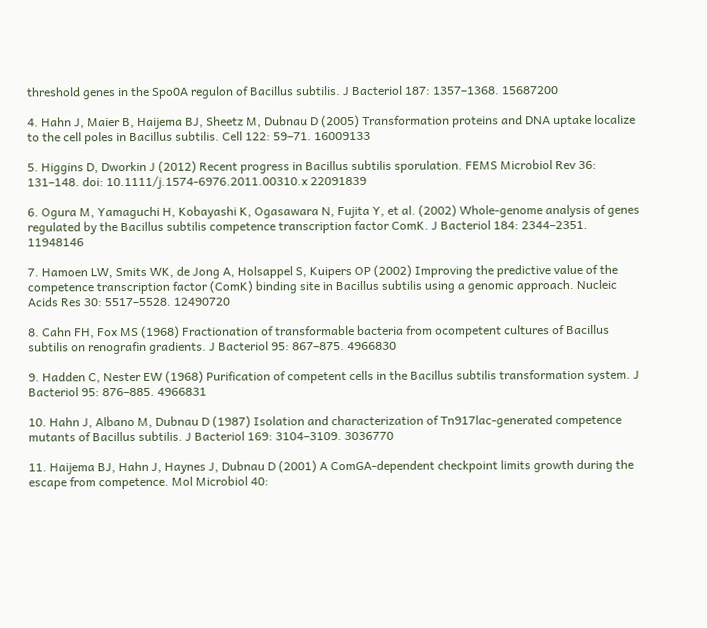threshold genes in the Spo0A regulon of Bacillus subtilis. J Bacteriol 187: 1357–1368. 15687200

4. Hahn J, Maier B, Haijema BJ, Sheetz M, Dubnau D (2005) Transformation proteins and DNA uptake localize to the cell poles in Bacillus subtilis. Cell 122: 59–71. 16009133

5. Higgins D, Dworkin J (2012) Recent progress in Bacillus subtilis sporulation. FEMS Microbiol Rev 36: 131–148. doi: 10.1111/j.1574-6976.2011.00310.x 22091839

6. Ogura M, Yamaguchi H, Kobayashi K, Ogasawara N, Fujita Y, et al. (2002) Whole-genome analysis of genes regulated by the Bacillus subtilis competence transcription factor ComK. J Bacteriol 184: 2344–2351. 11948146

7. Hamoen LW, Smits WK, de Jong A, Holsappel S, Kuipers OP (2002) Improving the predictive value of the competence transcription factor (ComK) binding site in Bacillus subtilis using a genomic approach. Nucleic Acids Res 30: 5517–5528. 12490720

8. Cahn FH, Fox MS (1968) Fractionation of transformable bacteria from ocompetent cultures of Bacillus subtilis on renografin gradients. J Bacteriol 95: 867–875. 4966830

9. Hadden C, Nester EW (1968) Purification of competent cells in the Bacillus subtilis transformation system. J Bacteriol 95: 876–885. 4966831

10. Hahn J, Albano M, Dubnau D (1987) Isolation and characterization of Tn917lac-generated competence mutants of Bacillus subtilis. J Bacteriol 169: 3104–3109. 3036770

11. Haijema BJ, Hahn J, Haynes J, Dubnau D (2001) A ComGA-dependent checkpoint limits growth during the escape from competence. Mol Microbiol 40: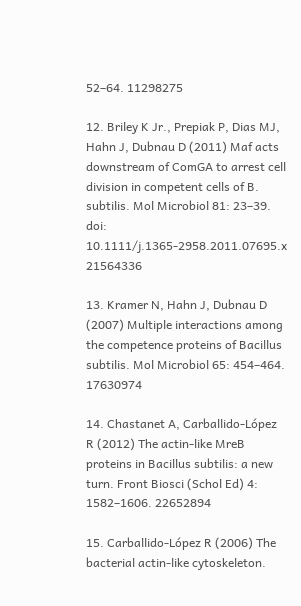52–64. 11298275

12. Briley K Jr., Prepiak P, Dias MJ, Hahn J, Dubnau D (2011) Maf acts downstream of ComGA to arrest cell division in competent cells of B. subtilis. Mol Microbiol 81: 23–39. doi: 10.1111/j.1365-2958.2011.07695.x 21564336

13. Kramer N, Hahn J, Dubnau D (2007) Multiple interactions among the competence proteins of Bacillus subtilis. Mol Microbiol 65: 454–464. 17630974

14. Chastanet A, Carballido-López R (2012) The actin-like MreB proteins in Bacillus subtilis: a new turn. Front Biosci (Schol Ed) 4: 1582–1606. 22652894

15. Carballido-López R (2006) The bacterial actin-like cytoskeleton.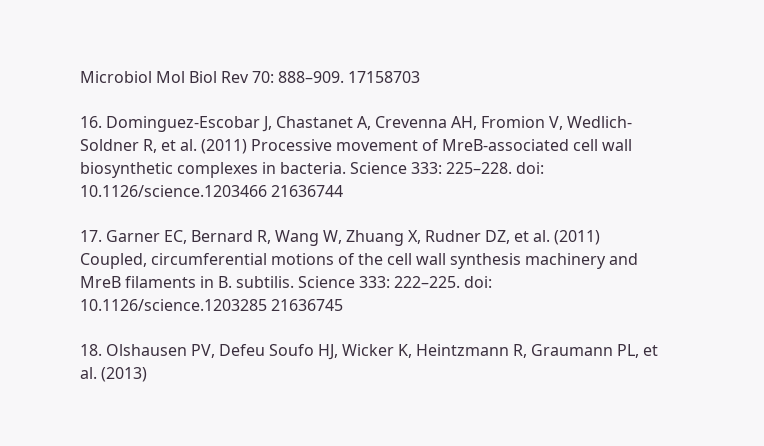Microbiol Mol Biol Rev 70: 888–909. 17158703

16. Dominguez-Escobar J, Chastanet A, Crevenna AH, Fromion V, Wedlich-Soldner R, et al. (2011) Processive movement of MreB-associated cell wall biosynthetic complexes in bacteria. Science 333: 225–228. doi: 10.1126/science.1203466 21636744

17. Garner EC, Bernard R, Wang W, Zhuang X, Rudner DZ, et al. (2011) Coupled, circumferential motions of the cell wall synthesis machinery and MreB filaments in B. subtilis. Science 333: 222–225. doi: 10.1126/science.1203285 21636745

18. Olshausen PV, Defeu Soufo HJ, Wicker K, Heintzmann R, Graumann PL, et al. (2013)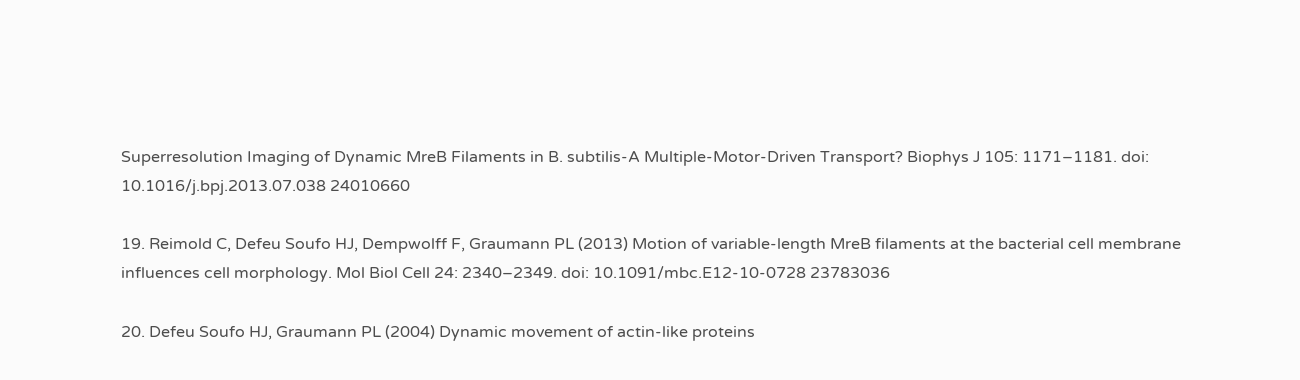Superresolution Imaging of Dynamic MreB Filaments in B. subtilis-A Multiple-Motor-Driven Transport? Biophys J 105: 1171–1181. doi: 10.1016/j.bpj.2013.07.038 24010660

19. Reimold C, Defeu Soufo HJ, Dempwolff F, Graumann PL (2013) Motion of variable-length MreB filaments at the bacterial cell membrane influences cell morphology. Mol Biol Cell 24: 2340–2349. doi: 10.1091/mbc.E12-10-0728 23783036

20. Defeu Soufo HJ, Graumann PL (2004) Dynamic movement of actin-like proteins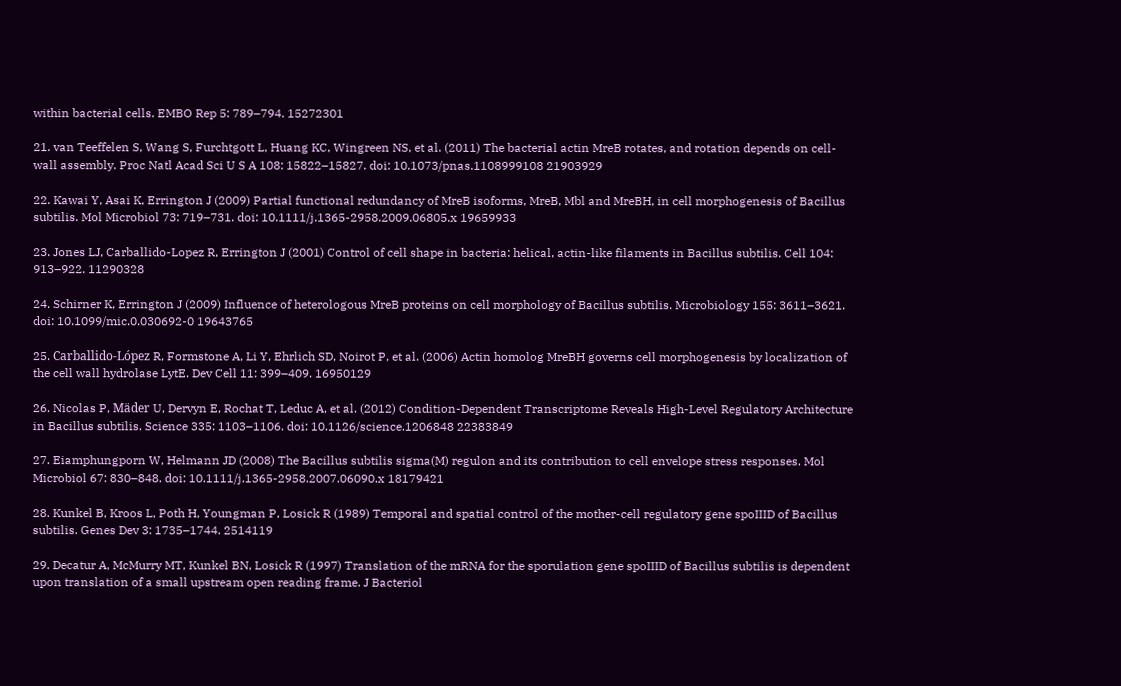within bacterial cells. EMBO Rep 5: 789–794. 15272301

21. van Teeffelen S, Wang S, Furchtgott L, Huang KC, Wingreen NS, et al. (2011) The bacterial actin MreB rotates, and rotation depends on cell-wall assembly. Proc Natl Acad Sci U S A 108: 15822–15827. doi: 10.1073/pnas.1108999108 21903929

22. Kawai Y, Asai K, Errington J (2009) Partial functional redundancy of MreB isoforms, MreB, Mbl and MreBH, in cell morphogenesis of Bacillus subtilis. Mol Microbiol 73: 719–731. doi: 10.1111/j.1365-2958.2009.06805.x 19659933

23. Jones LJ, Carballido-Lopez R, Errington J (2001) Control of cell shape in bacteria: helical, actin-like filaments in Bacillus subtilis. Cell 104: 913–922. 11290328

24. Schirner K, Errington J (2009) Influence of heterologous MreB proteins on cell morphology of Bacillus subtilis. Microbiology 155: 3611–3621. doi: 10.1099/mic.0.030692-0 19643765

25. Carballido-López R, Formstone A, Li Y, Ehrlich SD, Noirot P, et al. (2006) Actin homolog MreBH governs cell morphogenesis by localization of the cell wall hydrolase LytE. Dev Cell 11: 399–409. 16950129

26. Nicolas P, Mäder U, Dervyn E, Rochat T, Leduc A, et al. (2012) Condition-Dependent Transcriptome Reveals High-Level Regulatory Architecture in Bacillus subtilis. Science 335: 1103–1106. doi: 10.1126/science.1206848 22383849

27. Eiamphungporn W, Helmann JD (2008) The Bacillus subtilis sigma(M) regulon and its contribution to cell envelope stress responses. Mol Microbiol 67: 830–848. doi: 10.1111/j.1365-2958.2007.06090.x 18179421

28. Kunkel B, Kroos L, Poth H, Youngman P, Losick R (1989) Temporal and spatial control of the mother-cell regulatory gene spoIIID of Bacillus subtilis. Genes Dev 3: 1735–1744. 2514119

29. Decatur A, McMurry MT, Kunkel BN, Losick R (1997) Translation of the mRNA for the sporulation gene spoIIID of Bacillus subtilis is dependent upon translation of a small upstream open reading frame. J Bacteriol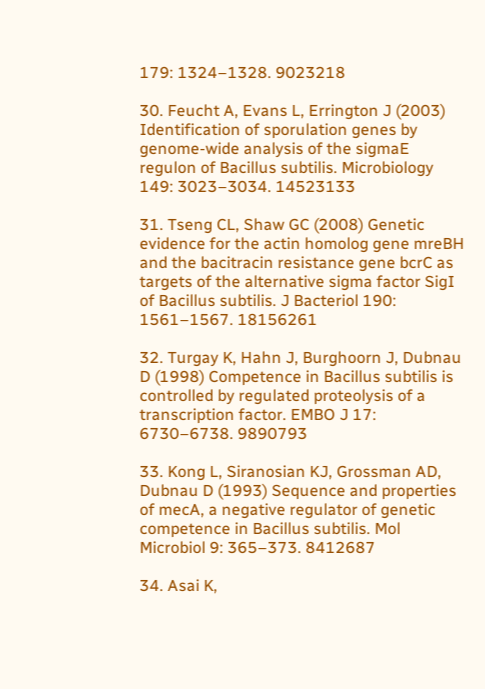179: 1324–1328. 9023218

30. Feucht A, Evans L, Errington J (2003) Identification of sporulation genes by genome-wide analysis of the sigmaE regulon of Bacillus subtilis. Microbiology 149: 3023–3034. 14523133

31. Tseng CL, Shaw GC (2008) Genetic evidence for the actin homolog gene mreBH and the bacitracin resistance gene bcrC as targets of the alternative sigma factor SigI of Bacillus subtilis. J Bacteriol 190: 1561–1567. 18156261

32. Turgay K, Hahn J, Burghoorn J, Dubnau D (1998) Competence in Bacillus subtilis is controlled by regulated proteolysis of a transcription factor. EMBO J 17: 6730–6738. 9890793

33. Kong L, Siranosian KJ, Grossman AD, Dubnau D (1993) Sequence and properties of mecA, a negative regulator of genetic competence in Bacillus subtilis. Mol Microbiol 9: 365–373. 8412687

34. Asai K,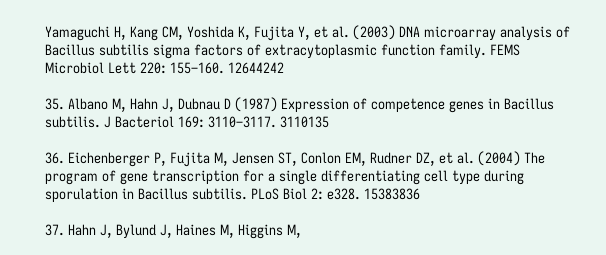Yamaguchi H, Kang CM, Yoshida K, Fujita Y, et al. (2003) DNA microarray analysis of Bacillus subtilis sigma factors of extracytoplasmic function family. FEMS Microbiol Lett 220: 155–160. 12644242

35. Albano M, Hahn J, Dubnau D (1987) Expression of competence genes in Bacillus subtilis. J Bacteriol 169: 3110–3117. 3110135

36. Eichenberger P, Fujita M, Jensen ST, Conlon EM, Rudner DZ, et al. (2004) The program of gene transcription for a single differentiating cell type during sporulation in Bacillus subtilis. PLoS Biol 2: e328. 15383836

37. Hahn J, Bylund J, Haines M, Higgins M,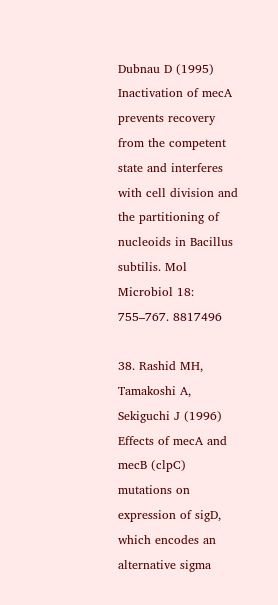Dubnau D (1995) Inactivation of mecA prevents recovery from the competent state and interferes with cell division and the partitioning of nucleoids in Bacillus subtilis. Mol Microbiol 18: 755–767. 8817496

38. Rashid MH, Tamakoshi A, Sekiguchi J (1996) Effects of mecA and mecB (clpC) mutations on expression of sigD, which encodes an alternative sigma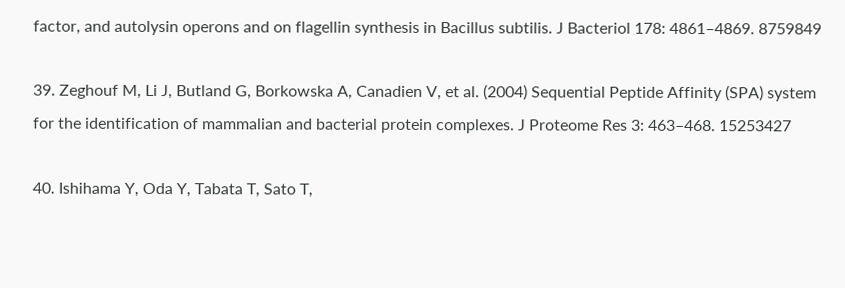factor, and autolysin operons and on flagellin synthesis in Bacillus subtilis. J Bacteriol 178: 4861–4869. 8759849

39. Zeghouf M, Li J, Butland G, Borkowska A, Canadien V, et al. (2004) Sequential Peptide Affinity (SPA) system for the identification of mammalian and bacterial protein complexes. J Proteome Res 3: 463–468. 15253427

40. Ishihama Y, Oda Y, Tabata T, Sato T,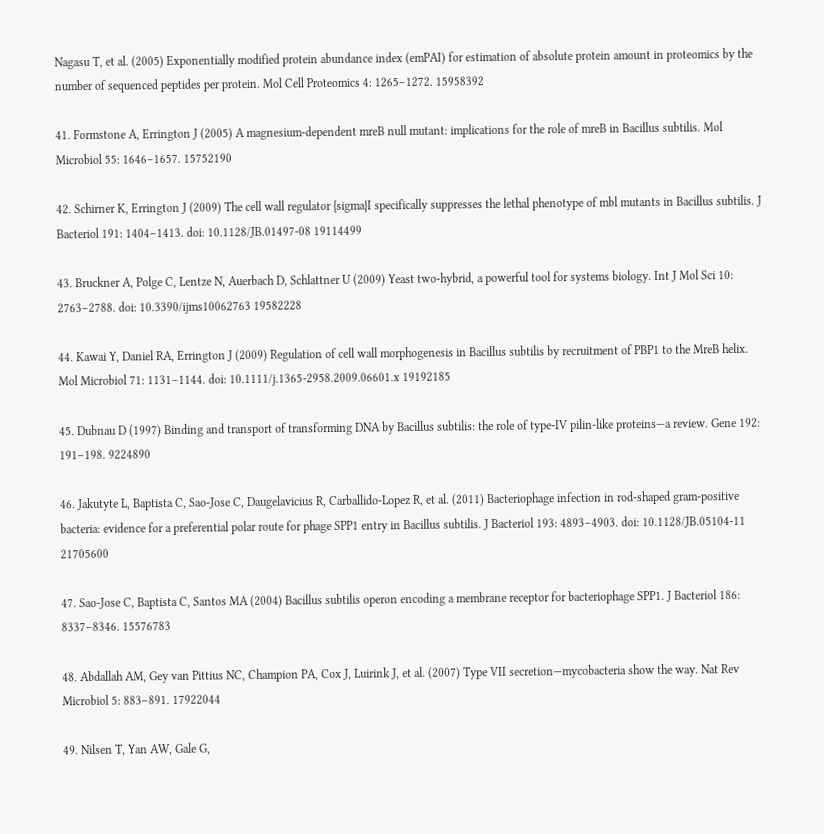Nagasu T, et al. (2005) Exponentially modified protein abundance index (emPAI) for estimation of absolute protein amount in proteomics by the number of sequenced peptides per protein. Mol Cell Proteomics 4: 1265–1272. 15958392

41. Formstone A, Errington J (2005) A magnesium-dependent mreB null mutant: implications for the role of mreB in Bacillus subtilis. Mol Microbiol 55: 1646–1657. 15752190

42. Schirner K, Errington J (2009) The cell wall regulator {sigma}I specifically suppresses the lethal phenotype of mbl mutants in Bacillus subtilis. J Bacteriol 191: 1404–1413. doi: 10.1128/JB.01497-08 19114499

43. Bruckner A, Polge C, Lentze N, Auerbach D, Schlattner U (2009) Yeast two-hybrid, a powerful tool for systems biology. Int J Mol Sci 10: 2763–2788. doi: 10.3390/ijms10062763 19582228

44. Kawai Y, Daniel RA, Errington J (2009) Regulation of cell wall morphogenesis in Bacillus subtilis by recruitment of PBP1 to the MreB helix. Mol Microbiol 71: 1131–1144. doi: 10.1111/j.1365-2958.2009.06601.x 19192185

45. Dubnau D (1997) Binding and transport of transforming DNA by Bacillus subtilis: the role of type-IV pilin-like proteins—a review. Gene 192: 191–198. 9224890

46. Jakutyte L, Baptista C, Sao-Jose C, Daugelavicius R, Carballido-Lopez R, et al. (2011) Bacteriophage infection in rod-shaped gram-positive bacteria: evidence for a preferential polar route for phage SPP1 entry in Bacillus subtilis. J Bacteriol 193: 4893–4903. doi: 10.1128/JB.05104-11 21705600

47. Sao-Jose C, Baptista C, Santos MA (2004) Bacillus subtilis operon encoding a membrane receptor for bacteriophage SPP1. J Bacteriol 186: 8337–8346. 15576783

48. Abdallah AM, Gey van Pittius NC, Champion PA, Cox J, Luirink J, et al. (2007) Type VII secretion—mycobacteria show the way. Nat Rev Microbiol 5: 883–891. 17922044

49. Nilsen T, Yan AW, Gale G,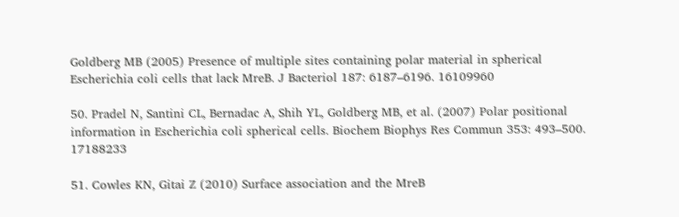Goldberg MB (2005) Presence of multiple sites containing polar material in spherical Escherichia coli cells that lack MreB. J Bacteriol 187: 6187–6196. 16109960

50. Pradel N, Santini CL, Bernadac A, Shih YL, Goldberg MB, et al. (2007) Polar positional information in Escherichia coli spherical cells. Biochem Biophys Res Commun 353: 493–500. 17188233

51. Cowles KN, Gitai Z (2010) Surface association and the MreB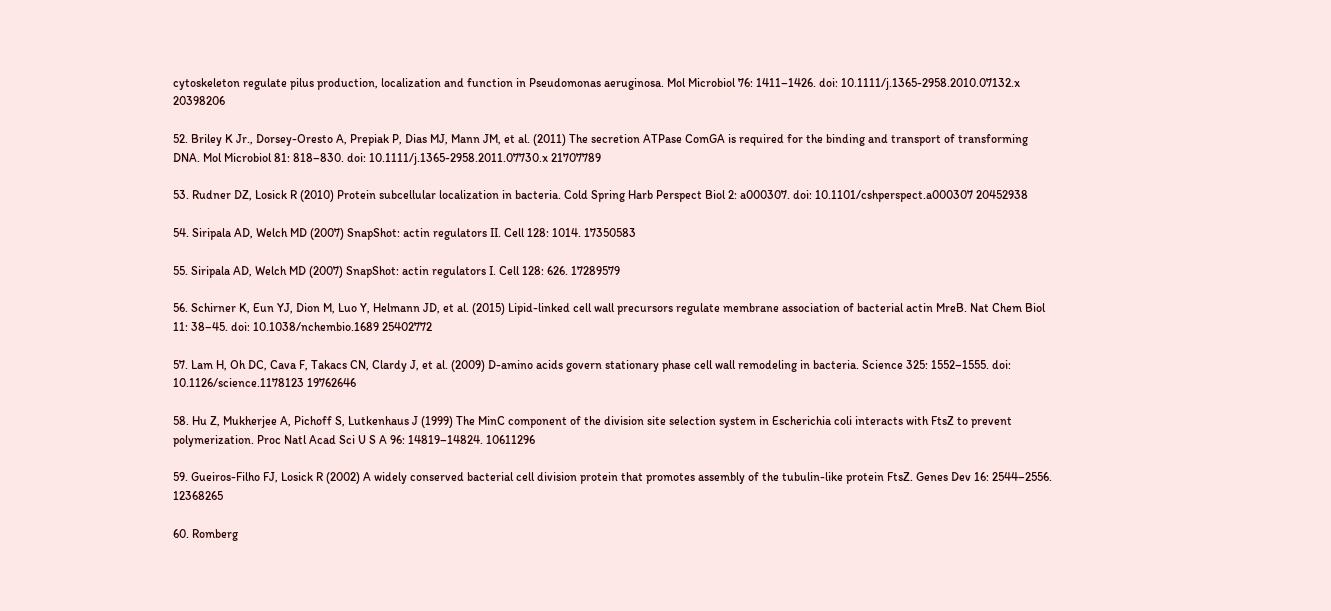cytoskeleton regulate pilus production, localization and function in Pseudomonas aeruginosa. Mol Microbiol 76: 1411–1426. doi: 10.1111/j.1365-2958.2010.07132.x 20398206

52. Briley K Jr., Dorsey-Oresto A, Prepiak P, Dias MJ, Mann JM, et al. (2011) The secretion ATPase ComGA is required for the binding and transport of transforming DNA. Mol Microbiol 81: 818–830. doi: 10.1111/j.1365-2958.2011.07730.x 21707789

53. Rudner DZ, Losick R (2010) Protein subcellular localization in bacteria. Cold Spring Harb Perspect Biol 2: a000307. doi: 10.1101/cshperspect.a000307 20452938

54. Siripala AD, Welch MD (2007) SnapShot: actin regulators II. Cell 128: 1014. 17350583

55. Siripala AD, Welch MD (2007) SnapShot: actin regulators I. Cell 128: 626. 17289579

56. Schirner K, Eun YJ, Dion M, Luo Y, Helmann JD, et al. (2015) Lipid-linked cell wall precursors regulate membrane association of bacterial actin MreB. Nat Chem Biol 11: 38–45. doi: 10.1038/nchembio.1689 25402772

57. Lam H, Oh DC, Cava F, Takacs CN, Clardy J, et al. (2009) D-amino acids govern stationary phase cell wall remodeling in bacteria. Science 325: 1552–1555. doi: 10.1126/science.1178123 19762646

58. Hu Z, Mukherjee A, Pichoff S, Lutkenhaus J (1999) The MinC component of the division site selection system in Escherichia coli interacts with FtsZ to prevent polymerization. Proc Natl Acad Sci U S A 96: 14819–14824. 10611296

59. Gueiros-Filho FJ, Losick R (2002) A widely conserved bacterial cell division protein that promotes assembly of the tubulin-like protein FtsZ. Genes Dev 16: 2544–2556. 12368265

60. Romberg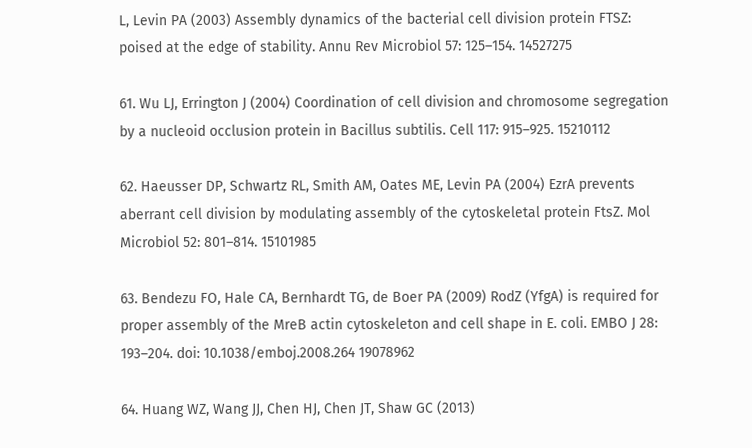L, Levin PA (2003) Assembly dynamics of the bacterial cell division protein FTSZ: poised at the edge of stability. Annu Rev Microbiol 57: 125–154. 14527275

61. Wu LJ, Errington J (2004) Coordination of cell division and chromosome segregation by a nucleoid occlusion protein in Bacillus subtilis. Cell 117: 915–925. 15210112

62. Haeusser DP, Schwartz RL, Smith AM, Oates ME, Levin PA (2004) EzrA prevents aberrant cell division by modulating assembly of the cytoskeletal protein FtsZ. Mol Microbiol 52: 801–814. 15101985

63. Bendezu FO, Hale CA, Bernhardt TG, de Boer PA (2009) RodZ (YfgA) is required for proper assembly of the MreB actin cytoskeleton and cell shape in E. coli. EMBO J 28: 193–204. doi: 10.1038/emboj.2008.264 19078962

64. Huang WZ, Wang JJ, Chen HJ, Chen JT, Shaw GC (2013)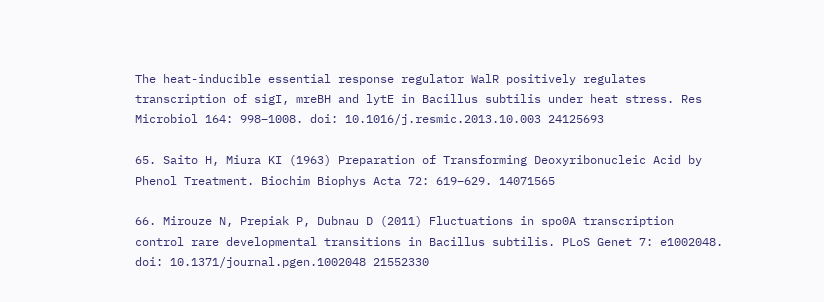The heat-inducible essential response regulator WalR positively regulates transcription of sigI, mreBH and lytE in Bacillus subtilis under heat stress. Res Microbiol 164: 998–1008. doi: 10.1016/j.resmic.2013.10.003 24125693

65. Saito H, Miura KI (1963) Preparation of Transforming Deoxyribonucleic Acid by Phenol Treatment. Biochim Biophys Acta 72: 619–629. 14071565

66. Mirouze N, Prepiak P, Dubnau D (2011) Fluctuations in spo0A transcription control rare developmental transitions in Bacillus subtilis. PLoS Genet 7: e1002048. doi: 10.1371/journal.pgen.1002048 21552330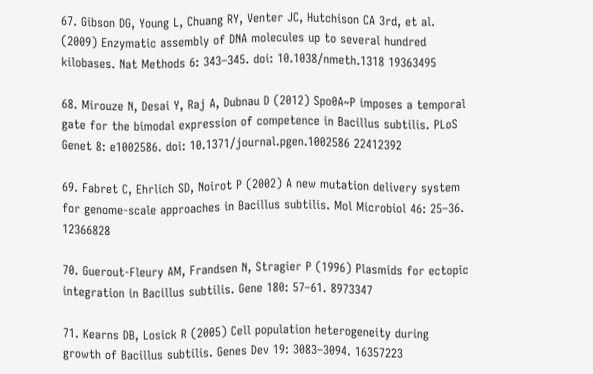67. Gibson DG, Young L, Chuang RY, Venter JC, Hutchison CA 3rd, et al. (2009) Enzymatic assembly of DNA molecules up to several hundred kilobases. Nat Methods 6: 343–345. doi: 10.1038/nmeth.1318 19363495

68. Mirouze N, Desai Y, Raj A, Dubnau D (2012) Spo0A~P imposes a temporal gate for the bimodal expression of competence in Bacillus subtilis. PLoS Genet 8: e1002586. doi: 10.1371/journal.pgen.1002586 22412392

69. Fabret C, Ehrlich SD, Noirot P (2002) A new mutation delivery system for genome-scale approaches in Bacillus subtilis. Mol Microbiol 46: 25–36. 12366828

70. Guerout-Fleury AM, Frandsen N, Stragier P (1996) Plasmids for ectopic integration in Bacillus subtilis. Gene 180: 57–61. 8973347

71. Kearns DB, Losick R (2005) Cell population heterogeneity during growth of Bacillus subtilis. Genes Dev 19: 3083–3094. 16357223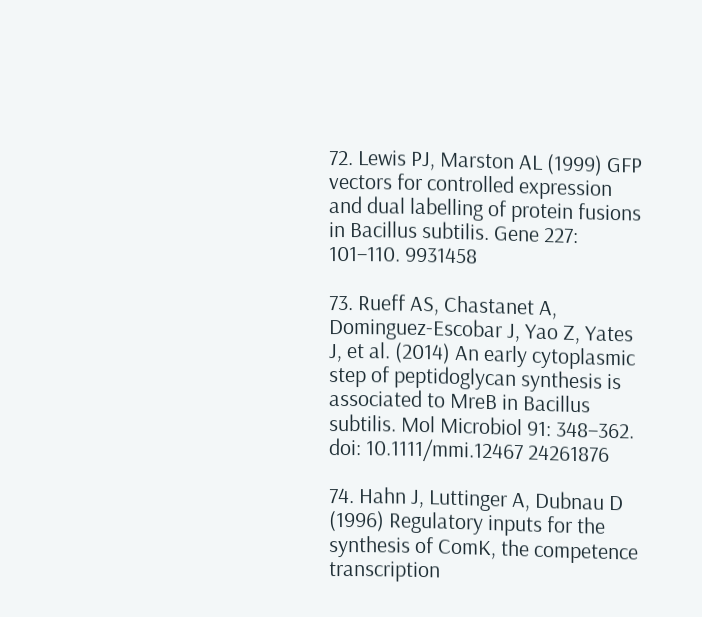72. Lewis PJ, Marston AL (1999) GFP vectors for controlled expression and dual labelling of protein fusions in Bacillus subtilis. Gene 227: 101–110. 9931458

73. Rueff AS, Chastanet A, Dominguez-Escobar J, Yao Z, Yates J, et al. (2014) An early cytoplasmic step of peptidoglycan synthesis is associated to MreB in Bacillus subtilis. Mol Microbiol 91: 348–362. doi: 10.1111/mmi.12467 24261876

74. Hahn J, Luttinger A, Dubnau D (1996) Regulatory inputs for the synthesis of ComK, the competence transcription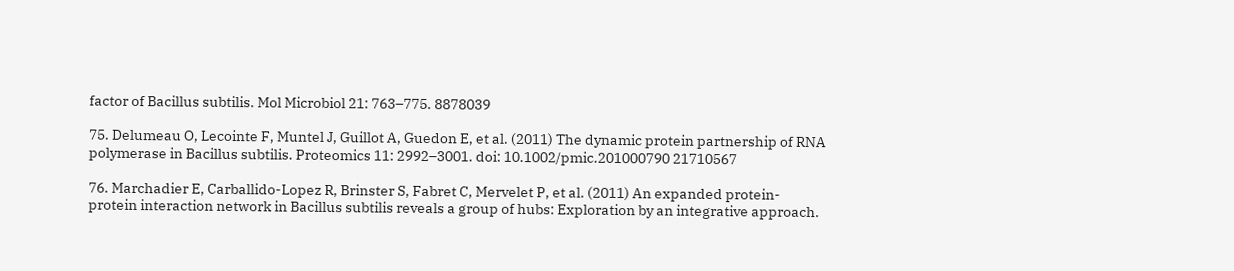factor of Bacillus subtilis. Mol Microbiol 21: 763–775. 8878039

75. Delumeau O, Lecointe F, Muntel J, Guillot A, Guedon E, et al. (2011) The dynamic protein partnership of RNA polymerase in Bacillus subtilis. Proteomics 11: 2992–3001. doi: 10.1002/pmic.201000790 21710567

76. Marchadier E, Carballido-Lopez R, Brinster S, Fabret C, Mervelet P, et al. (2011) An expanded protein-protein interaction network in Bacillus subtilis reveals a group of hubs: Exploration by an integrative approach.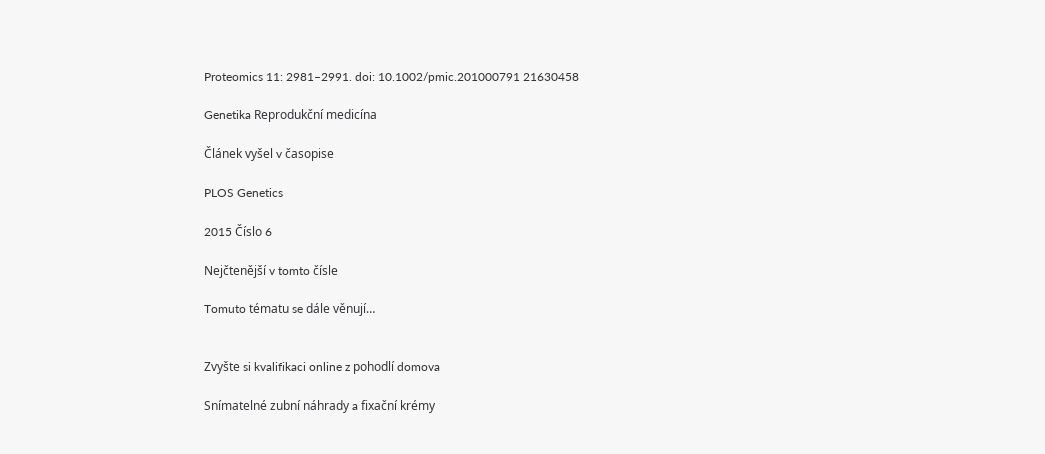Proteomics 11: 2981–2991. doi: 10.1002/pmic.201000791 21630458

Genetika Reprodukční medicína

Článek vyšel v časopise

PLOS Genetics

2015 Číslo 6

Nejčtenější v tomto čísle

Tomuto tématu se dále věnují…


Zvyšte si kvalifikaci online z pohodlí domova

Snímatelné zubní náhrady a fixační krémy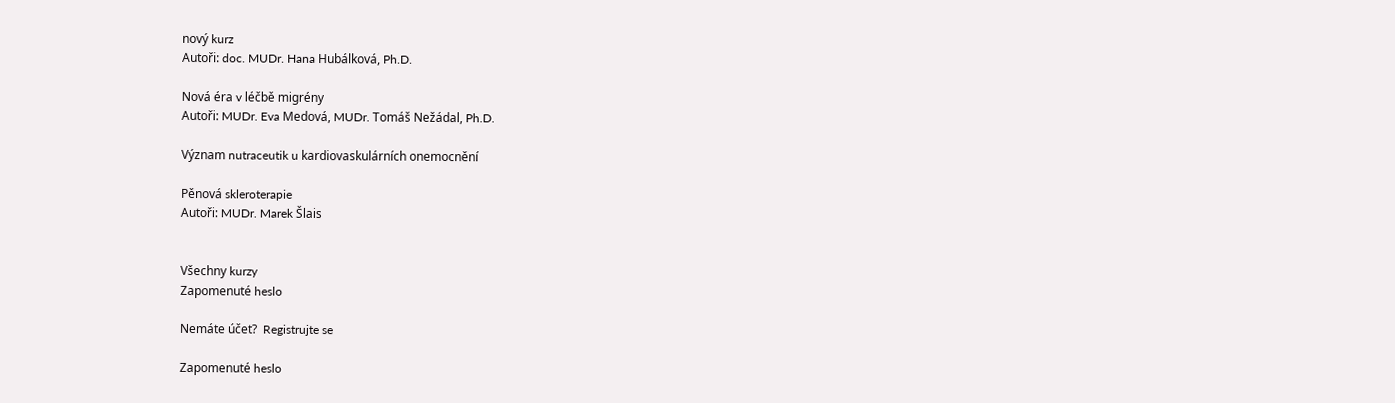nový kurz
Autoři: doc. MUDr. Hana Hubálková, Ph.D.

Nová éra v léčbě migrény
Autoři: MUDr. Eva Medová, MUDr. Tomáš Nežádal, Ph.D.

Význam nutraceutik u kardiovaskulárních onemocnění

Pěnová skleroterapie
Autoři: MUDr. Marek Šlais


Všechny kurzy
Zapomenuté heslo

Nemáte účet?  Registrujte se

Zapomenuté heslo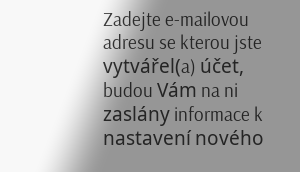Zadejte e-mailovou adresu se kterou jste vytvářel(a) účet, budou Vám na ni zaslány informace k nastavení nového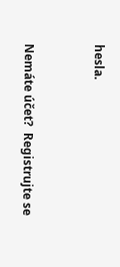hesla.


Nemáte účet?  Registrujte se